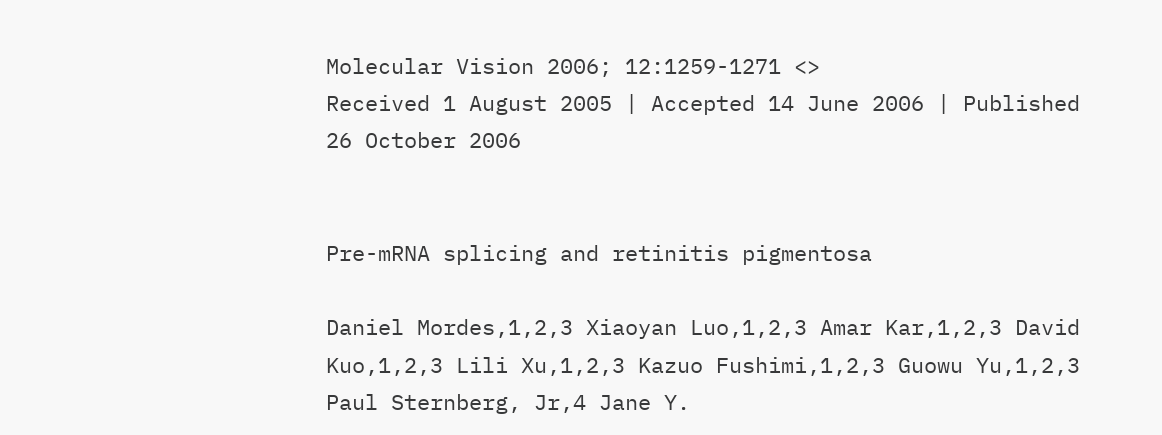Molecular Vision 2006; 12:1259-1271 <>
Received 1 August 2005 | Accepted 14 June 2006 | Published 26 October 2006


Pre-mRNA splicing and retinitis pigmentosa

Daniel Mordes,1,2,3 Xiaoyan Luo,1,2,3 Amar Kar,1,2,3 David Kuo,1,2,3 Lili Xu,1,2,3 Kazuo Fushimi,1,2,3 Guowu Yu,1,2,3 Paul Sternberg, Jr,4 Jane Y.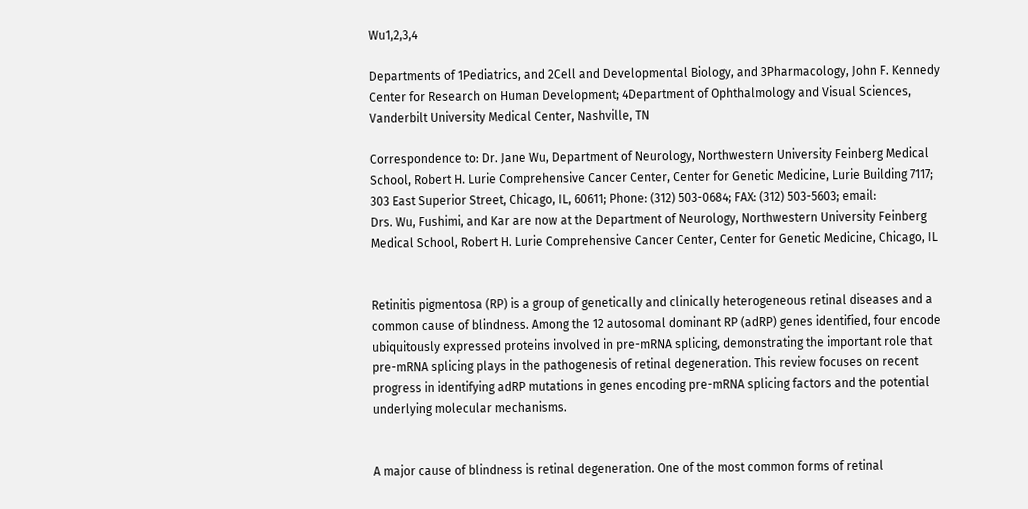Wu1,2,3,4

Departments of 1Pediatrics, and 2Cell and Developmental Biology, and 3Pharmacology, John F. Kennedy Center for Research on Human Development; 4Department of Ophthalmology and Visual Sciences, Vanderbilt University Medical Center, Nashville, TN

Correspondence to: Dr. Jane Wu, Department of Neurology, Northwestern University Feinberg Medical School, Robert H. Lurie Comprehensive Cancer Center, Center for Genetic Medicine, Lurie Building 7117; 303 East Superior Street, Chicago, IL, 60611; Phone: (312) 503-0684; FAX: (312) 503-5603; email:
Drs. Wu, Fushimi, and Kar are now at the Department of Neurology, Northwestern University Feinberg Medical School, Robert H. Lurie Comprehensive Cancer Center, Center for Genetic Medicine, Chicago, IL


Retinitis pigmentosa (RP) is a group of genetically and clinically heterogeneous retinal diseases and a common cause of blindness. Among the 12 autosomal dominant RP (adRP) genes identified, four encode ubiquitously expressed proteins involved in pre-mRNA splicing, demonstrating the important role that pre-mRNA splicing plays in the pathogenesis of retinal degeneration. This review focuses on recent progress in identifying adRP mutations in genes encoding pre-mRNA splicing factors and the potential underlying molecular mechanisms.


A major cause of blindness is retinal degeneration. One of the most common forms of retinal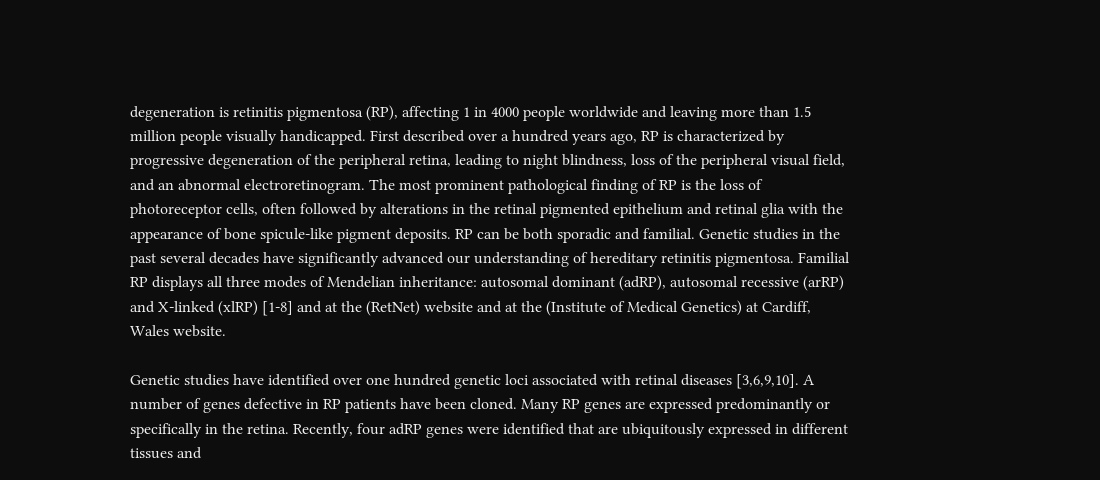degeneration is retinitis pigmentosa (RP), affecting 1 in 4000 people worldwide and leaving more than 1.5 million people visually handicapped. First described over a hundred years ago, RP is characterized by progressive degeneration of the peripheral retina, leading to night blindness, loss of the peripheral visual field, and an abnormal electroretinogram. The most prominent pathological finding of RP is the loss of photoreceptor cells, often followed by alterations in the retinal pigmented epithelium and retinal glia with the appearance of bone spicule-like pigment deposits. RP can be both sporadic and familial. Genetic studies in the past several decades have significantly advanced our understanding of hereditary retinitis pigmentosa. Familial RP displays all three modes of Mendelian inheritance: autosomal dominant (adRP), autosomal recessive (arRP) and X-linked (xlRP) [1-8] and at the (RetNet) website and at the (Institute of Medical Genetics) at Cardiff, Wales website.

Genetic studies have identified over one hundred genetic loci associated with retinal diseases [3,6,9,10]. A number of genes defective in RP patients have been cloned. Many RP genes are expressed predominantly or specifically in the retina. Recently, four adRP genes were identified that are ubiquitously expressed in different tissues and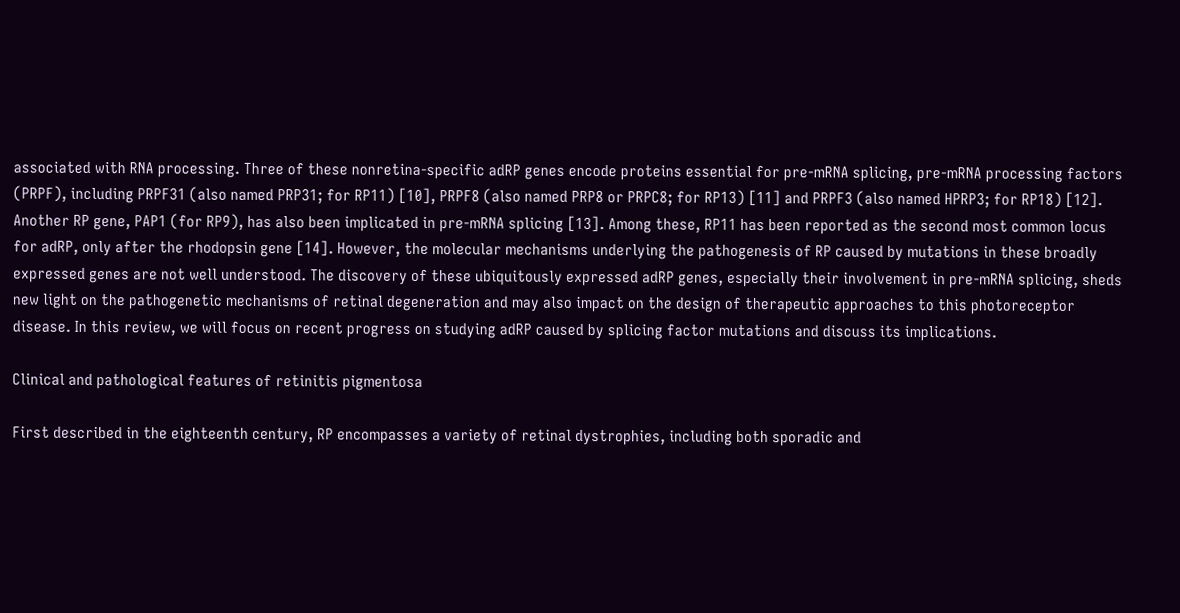associated with RNA processing. Three of these nonretina-specific adRP genes encode proteins essential for pre-mRNA splicing, pre-mRNA processing factors (PRPF), including PRPF31 (also named PRP31; for RP11) [10], PRPF8 (also named PRP8 or PRPC8; for RP13) [11] and PRPF3 (also named HPRP3; for RP18) [12]. Another RP gene, PAP1 (for RP9), has also been implicated in pre-mRNA splicing [13]. Among these, RP11 has been reported as the second most common locus for adRP, only after the rhodopsin gene [14]. However, the molecular mechanisms underlying the pathogenesis of RP caused by mutations in these broadly expressed genes are not well understood. The discovery of these ubiquitously expressed adRP genes, especially their involvement in pre-mRNA splicing, sheds new light on the pathogenetic mechanisms of retinal degeneration and may also impact on the design of therapeutic approaches to this photoreceptor disease. In this review, we will focus on recent progress on studying adRP caused by splicing factor mutations and discuss its implications.

Clinical and pathological features of retinitis pigmentosa

First described in the eighteenth century, RP encompasses a variety of retinal dystrophies, including both sporadic and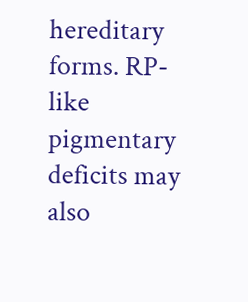hereditary forms. RP-like pigmentary deficits may also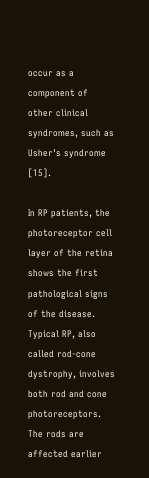occur as a component of other clinical syndromes, such as Usher's syndrome [15].

In RP patients, the photoreceptor cell layer of the retina shows the first pathological signs of the disease. Typical RP, also called rod-cone dystrophy, involves both rod and cone photoreceptors. The rods are affected earlier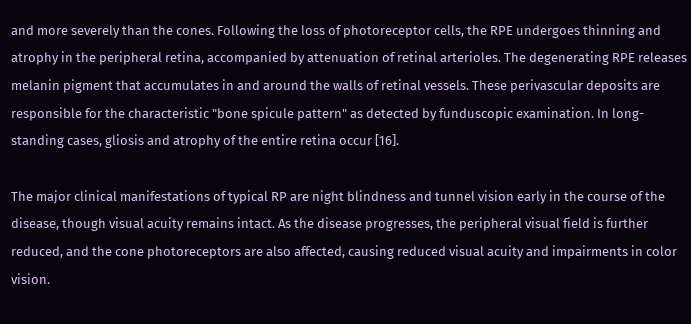and more severely than the cones. Following the loss of photoreceptor cells, the RPE undergoes thinning and atrophy in the peripheral retina, accompanied by attenuation of retinal arterioles. The degenerating RPE releases melanin pigment that accumulates in and around the walls of retinal vessels. These perivascular deposits are responsible for the characteristic "bone spicule pattern" as detected by funduscopic examination. In long-standing cases, gliosis and atrophy of the entire retina occur [16].

The major clinical manifestations of typical RP are night blindness and tunnel vision early in the course of the disease, though visual acuity remains intact. As the disease progresses, the peripheral visual field is further reduced, and the cone photoreceptors are also affected, causing reduced visual acuity and impairments in color vision.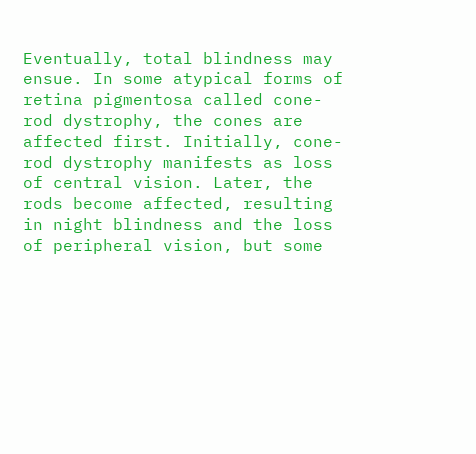Eventually, total blindness may ensue. In some atypical forms of retina pigmentosa called cone-rod dystrophy, the cones are affected first. Initially, cone-rod dystrophy manifests as loss of central vision. Later, the rods become affected, resulting in night blindness and the loss of peripheral vision, but some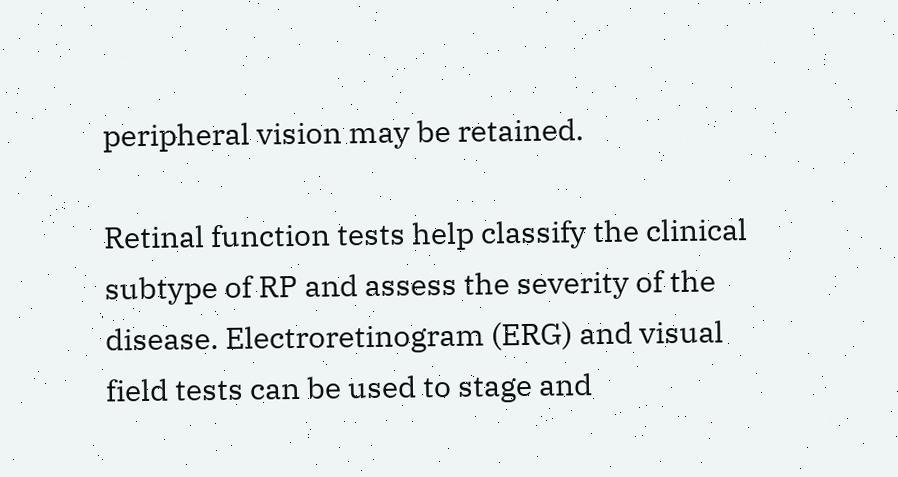peripheral vision may be retained.

Retinal function tests help classify the clinical subtype of RP and assess the severity of the disease. Electroretinogram (ERG) and visual field tests can be used to stage and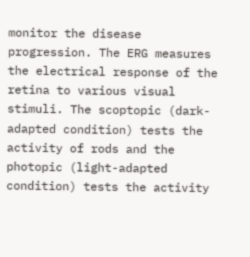monitor the disease progression. The ERG measures the electrical response of the retina to various visual stimuli. The scoptopic (dark-adapted condition) tests the activity of rods and the photopic (light-adapted condition) tests the activity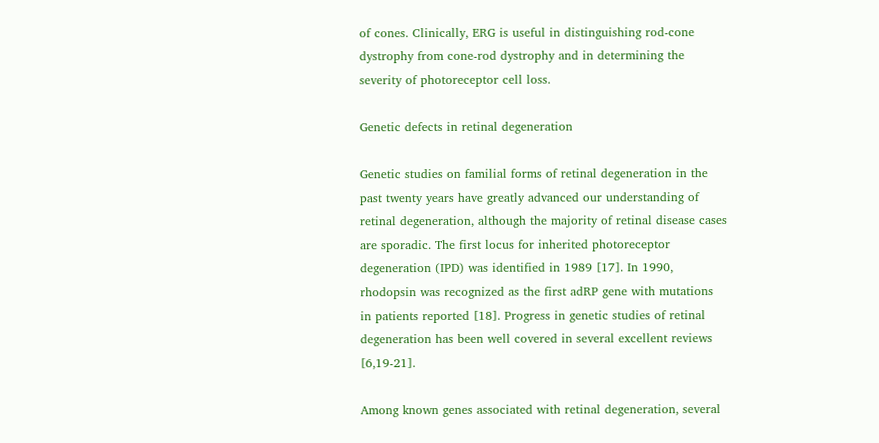of cones. Clinically, ERG is useful in distinguishing rod-cone dystrophy from cone-rod dystrophy and in determining the severity of photoreceptor cell loss.

Genetic defects in retinal degeneration

Genetic studies on familial forms of retinal degeneration in the past twenty years have greatly advanced our understanding of retinal degeneration, although the majority of retinal disease cases are sporadic. The first locus for inherited photoreceptor degeneration (IPD) was identified in 1989 [17]. In 1990, rhodopsin was recognized as the first adRP gene with mutations in patients reported [18]. Progress in genetic studies of retinal degeneration has been well covered in several excellent reviews [6,19-21].

Among known genes associated with retinal degeneration, several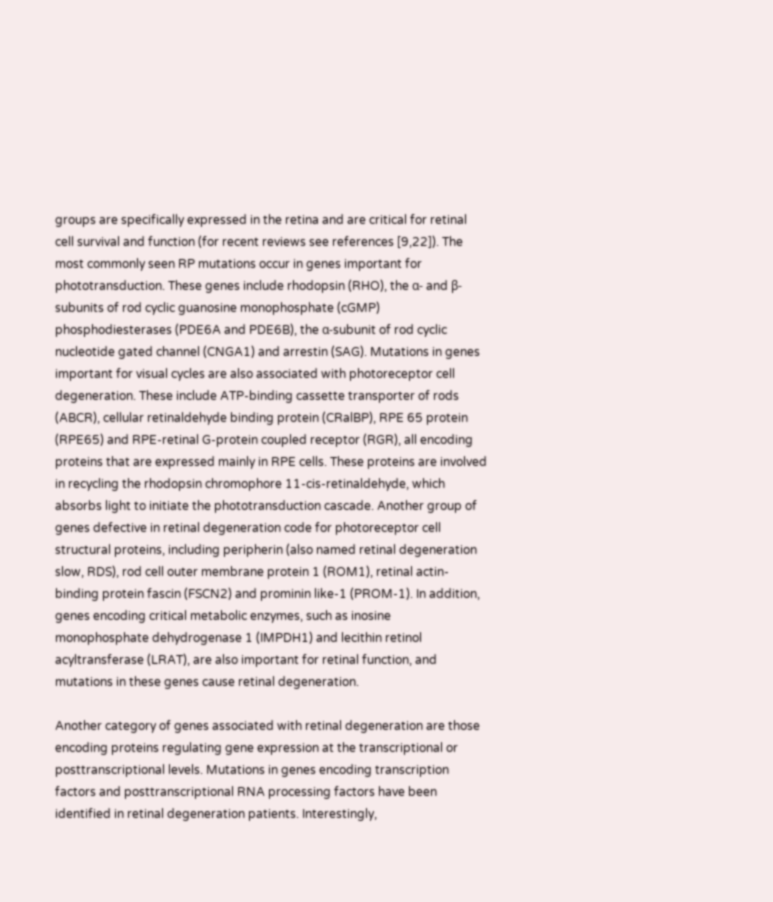groups are specifically expressed in the retina and are critical for retinal cell survival and function (for recent reviews see references [9,22]). The most commonly seen RP mutations occur in genes important for phototransduction. These genes include rhodopsin (RHO), the α- and β-subunits of rod cyclic guanosine monophosphate (cGMP) phosphodiesterases (PDE6A and PDE6B), the α-subunit of rod cyclic nucleotide gated channel (CNGA1) and arrestin (SAG). Mutations in genes important for visual cycles are also associated with photoreceptor cell degeneration. These include ATP-binding cassette transporter of rods (ABCR), cellular retinaldehyde binding protein (CRalBP), RPE 65 protein (RPE65) and RPE-retinal G-protein coupled receptor (RGR), all encoding proteins that are expressed mainly in RPE cells. These proteins are involved in recycling the rhodopsin chromophore 11-cis-retinaldehyde, which absorbs light to initiate the phototransduction cascade. Another group of genes defective in retinal degeneration code for photoreceptor cell structural proteins, including peripherin (also named retinal degeneration slow, RDS), rod cell outer membrane protein 1 (ROM1), retinal actin-binding protein fascin (FSCN2) and prominin like-1 (PROM-1). In addition, genes encoding critical metabolic enzymes, such as inosine monophosphate dehydrogenase 1 (IMPDH1) and lecithin retinol acyltransferase (LRAT), are also important for retinal function, and mutations in these genes cause retinal degeneration.

Another category of genes associated with retinal degeneration are those encoding proteins regulating gene expression at the transcriptional or posttranscriptional levels. Mutations in genes encoding transcription factors and posttranscriptional RNA processing factors have been identified in retinal degeneration patients. Interestingly,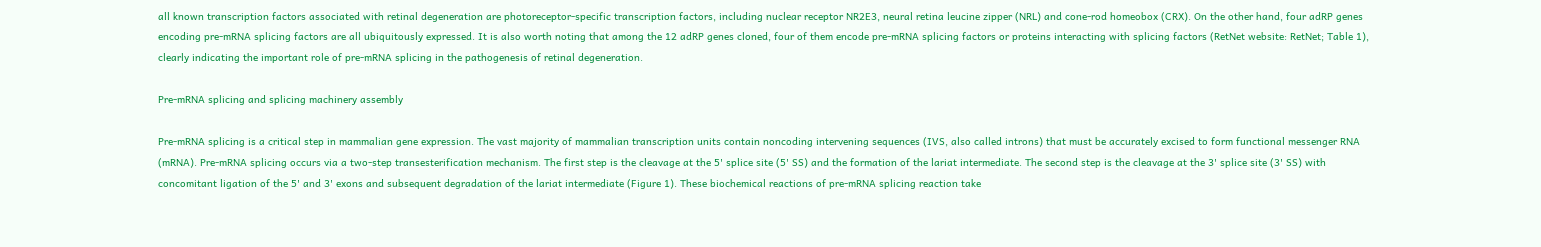all known transcription factors associated with retinal degeneration are photoreceptor-specific transcription factors, including nuclear receptor NR2E3, neural retina leucine zipper (NRL) and cone-rod homeobox (CRX). On the other hand, four adRP genes encoding pre-mRNA splicing factors are all ubiquitously expressed. It is also worth noting that among the 12 adRP genes cloned, four of them encode pre-mRNA splicing factors or proteins interacting with splicing factors (RetNet website: RetNet; Table 1), clearly indicating the important role of pre-mRNA splicing in the pathogenesis of retinal degeneration.

Pre-mRNA splicing and splicing machinery assembly

Pre-mRNA splicing is a critical step in mammalian gene expression. The vast majority of mammalian transcription units contain noncoding intervening sequences (IVS, also called introns) that must be accurately excised to form functional messenger RNA (mRNA). Pre-mRNA splicing occurs via a two-step transesterification mechanism. The first step is the cleavage at the 5' splice site (5' SS) and the formation of the lariat intermediate. The second step is the cleavage at the 3' splice site (3' SS) with concomitant ligation of the 5' and 3' exons and subsequent degradation of the lariat intermediate (Figure 1). These biochemical reactions of pre-mRNA splicing reaction take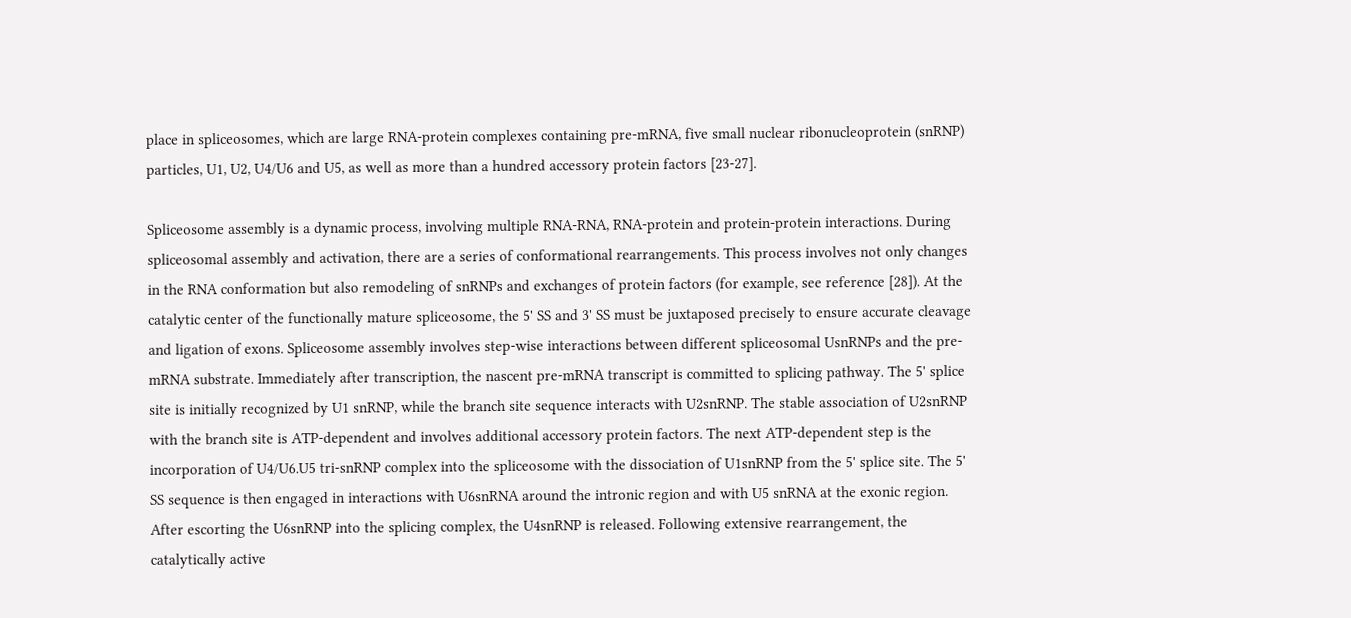place in spliceosomes, which are large RNA-protein complexes containing pre-mRNA, five small nuclear ribonucleoprotein (snRNP) particles, U1, U2, U4/U6 and U5, as well as more than a hundred accessory protein factors [23-27].

Spliceosome assembly is a dynamic process, involving multiple RNA-RNA, RNA-protein and protein-protein interactions. During spliceosomal assembly and activation, there are a series of conformational rearrangements. This process involves not only changes in the RNA conformation but also remodeling of snRNPs and exchanges of protein factors (for example, see reference [28]). At the catalytic center of the functionally mature spliceosome, the 5' SS and 3' SS must be juxtaposed precisely to ensure accurate cleavage and ligation of exons. Spliceosome assembly involves step-wise interactions between different spliceosomal UsnRNPs and the pre-mRNA substrate. Immediately after transcription, the nascent pre-mRNA transcript is committed to splicing pathway. The 5' splice site is initially recognized by U1 snRNP, while the branch site sequence interacts with U2snRNP. The stable association of U2snRNP with the branch site is ATP-dependent and involves additional accessory protein factors. The next ATP-dependent step is the incorporation of U4/U6.U5 tri-snRNP complex into the spliceosome with the dissociation of U1snRNP from the 5' splice site. The 5' SS sequence is then engaged in interactions with U6snRNA around the intronic region and with U5 snRNA at the exonic region. After escorting the U6snRNP into the splicing complex, the U4snRNP is released. Following extensive rearrangement, the catalytically active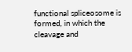functional spliceosome is formed, in which the cleavage and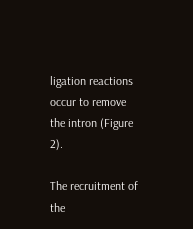ligation reactions occur to remove the intron (Figure 2).

The recruitment of the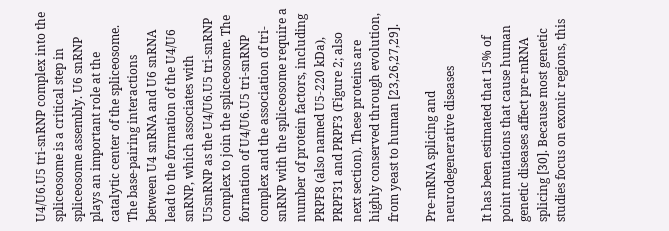U4/U6.U5 tri-snRNP complex into the spliceosome is a critical step in spliceosome assembly. U6 snRNP plays an important role at the catalytic center of the spliceosome. The base-pairing interactions between U4 snRNA and U6 snRNA lead to the formation of the U4/U6 snRNP, which associates with U5snRNP as the U4/U6.U5 tri-snRNP complex to join the spliceosome. The formation of U4/U6.U5 tri-snRNP complex and the association of tri-snRNP with the spliceosome require a number of protein factors, including PRPF8 (also named U5-220 kDa), PRPF31 and PRPF3 (Figure 2; also next section). These proteins are highly conserved through evolution, from yeast to human [23,26,27,29].

Pre-mRNA splicing and neurodegenerative diseases

It has been estimated that 15% of point mutations that cause human genetic diseases affect pre-mRNA splicing [30]. Because most genetic studies focus on exonic regions, this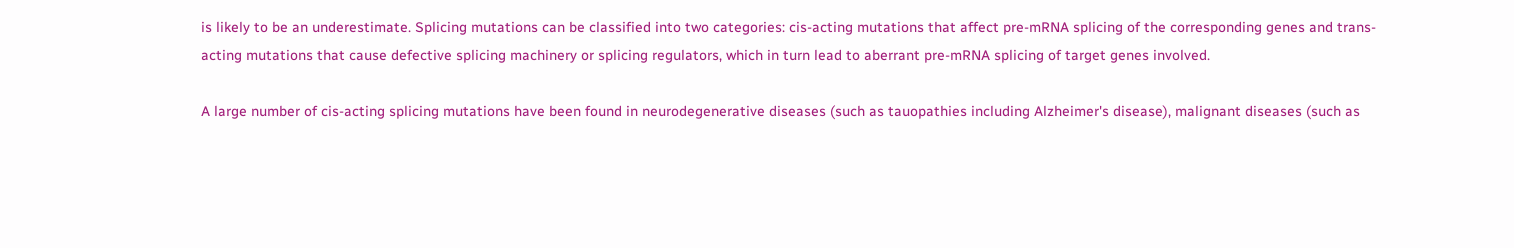is likely to be an underestimate. Splicing mutations can be classified into two categories: cis-acting mutations that affect pre-mRNA splicing of the corresponding genes and trans-acting mutations that cause defective splicing machinery or splicing regulators, which in turn lead to aberrant pre-mRNA splicing of target genes involved.

A large number of cis-acting splicing mutations have been found in neurodegenerative diseases (such as tauopathies including Alzheimer's disease), malignant diseases (such as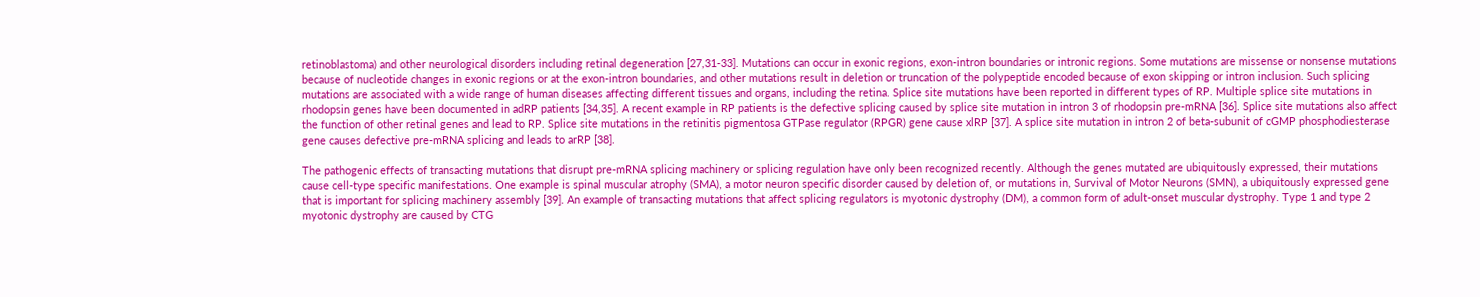retinoblastoma) and other neurological disorders including retinal degeneration [27,31-33]. Mutations can occur in exonic regions, exon-intron boundaries or intronic regions. Some mutations are missense or nonsense mutations because of nucleotide changes in exonic regions or at the exon-intron boundaries, and other mutations result in deletion or truncation of the polypeptide encoded because of exon skipping or intron inclusion. Such splicing mutations are associated with a wide range of human diseases affecting different tissues and organs, including the retina. Splice site mutations have been reported in different types of RP. Multiple splice site mutations in rhodopsin genes have been documented in adRP patients [34,35]. A recent example in RP patients is the defective splicing caused by splice site mutation in intron 3 of rhodopsin pre-mRNA [36]. Splice site mutations also affect the function of other retinal genes and lead to RP. Splice site mutations in the retinitis pigmentosa GTPase regulator (RPGR) gene cause xlRP [37]. A splice site mutation in intron 2 of beta-subunit of cGMP phosphodiesterase gene causes defective pre-mRNA splicing and leads to arRP [38].

The pathogenic effects of transacting mutations that disrupt pre-mRNA splicing machinery or splicing regulation have only been recognized recently. Although the genes mutated are ubiquitously expressed, their mutations cause cell-type specific manifestations. One example is spinal muscular atrophy (SMA), a motor neuron specific disorder caused by deletion of, or mutations in, Survival of Motor Neurons (SMN), a ubiquitously expressed gene that is important for splicing machinery assembly [39]. An example of transacting mutations that affect splicing regulators is myotonic dystrophy (DM), a common form of adult-onset muscular dystrophy. Type 1 and type 2 myotonic dystrophy are caused by CTG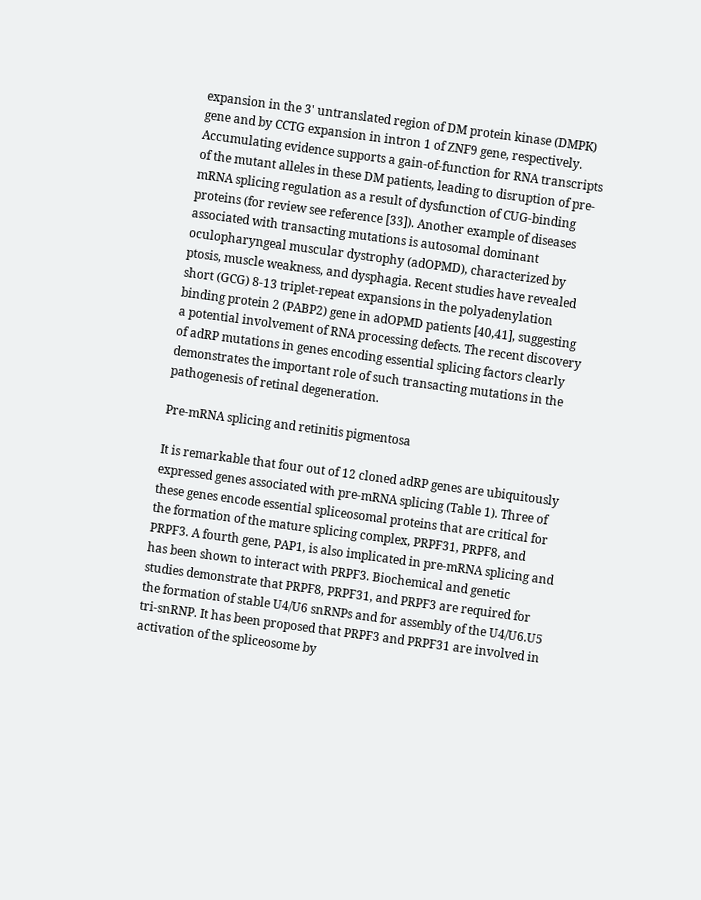expansion in the 3' untranslated region of DM protein kinase (DMPK) gene and by CCTG expansion in intron 1 of ZNF9 gene, respectively. Accumulating evidence supports a gain-of-function for RNA transcripts of the mutant alleles in these DM patients, leading to disruption of pre-mRNA splicing regulation as a result of dysfunction of CUG-binding proteins (for review see reference [33]). Another example of diseases associated with transacting mutations is autosomal dominant oculopharyngeal muscular dystrophy (adOPMD), characterized by ptosis, muscle weakness, and dysphagia. Recent studies have revealed short (GCG) 8-13 triplet-repeat expansions in the polyadenylation binding protein 2 (PABP2) gene in adOPMD patients [40,41], suggesting a potential involvement of RNA processing defects. The recent discovery of adRP mutations in genes encoding essential splicing factors clearly demonstrates the important role of such transacting mutations in the pathogenesis of retinal degeneration.

Pre-mRNA splicing and retinitis pigmentosa

It is remarkable that four out of 12 cloned adRP genes are ubiquitously expressed genes associated with pre-mRNA splicing (Table 1). Three of these genes encode essential spliceosomal proteins that are critical for the formation of the mature splicing complex, PRPF31, PRPF8, and PRPF3. A fourth gene, PAP1, is also implicated in pre-mRNA splicing and has been shown to interact with PRPF3. Biochemical and genetic studies demonstrate that PRPF8, PRPF31, and PRPF3 are required for the formation of stable U4/U6 snRNPs and for assembly of the U4/U6.U5 tri-snRNP. It has been proposed that PRPF3 and PRPF31 are involved in activation of the spliceosome by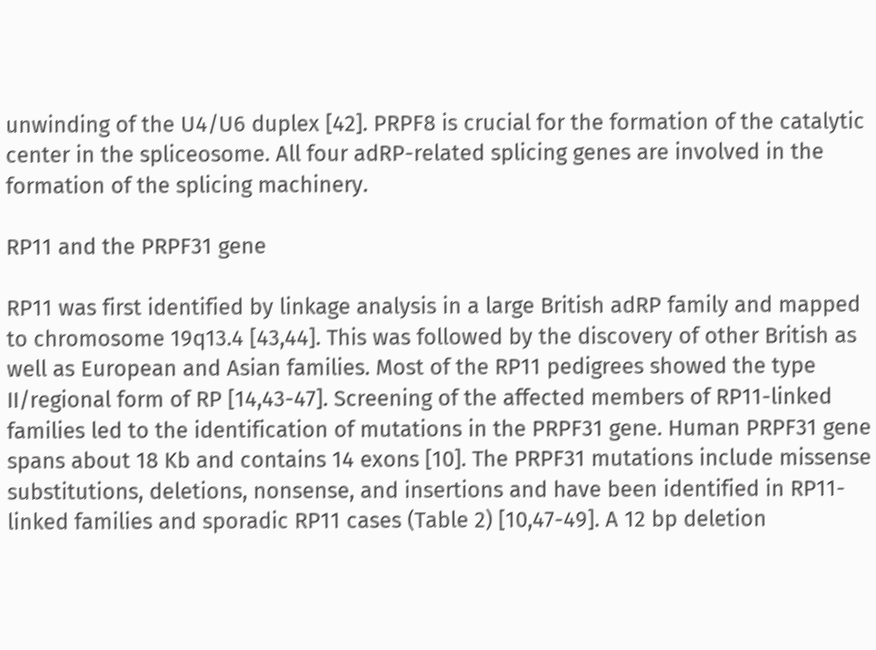unwinding of the U4/U6 duplex [42]. PRPF8 is crucial for the formation of the catalytic center in the spliceosome. All four adRP-related splicing genes are involved in the formation of the splicing machinery.

RP11 and the PRPF31 gene

RP11 was first identified by linkage analysis in a large British adRP family and mapped to chromosome 19q13.4 [43,44]. This was followed by the discovery of other British as well as European and Asian families. Most of the RP11 pedigrees showed the type II/regional form of RP [14,43-47]. Screening of the affected members of RP11-linked families led to the identification of mutations in the PRPF31 gene. Human PRPF31 gene spans about 18 Kb and contains 14 exons [10]. The PRPF31 mutations include missense substitutions, deletions, nonsense, and insertions and have been identified in RP11-linked families and sporadic RP11 cases (Table 2) [10,47-49]. A 12 bp deletion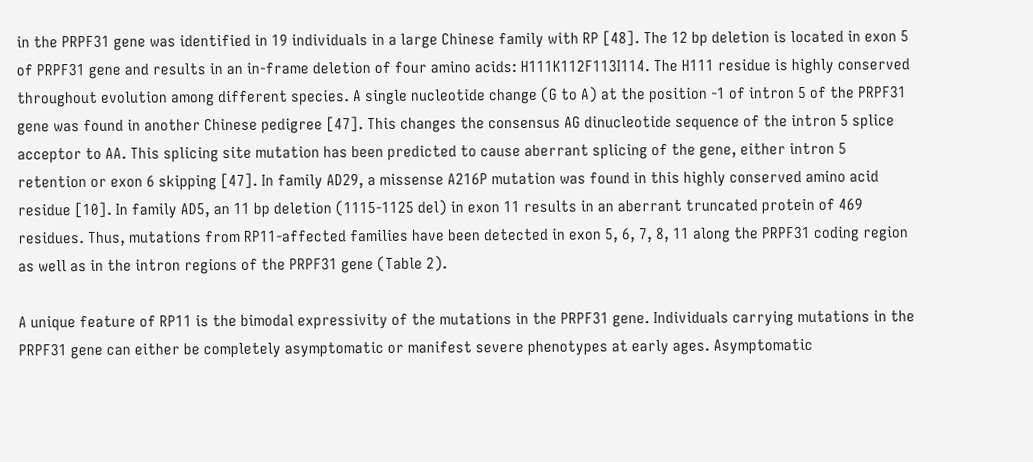in the PRPF31 gene was identified in 19 individuals in a large Chinese family with RP [48]. The 12 bp deletion is located in exon 5 of PRPF31 gene and results in an in-frame deletion of four amino acids: H111K112F113I114. The H111 residue is highly conserved throughout evolution among different species. A single nucleotide change (G to A) at the position -1 of intron 5 of the PRPF31 gene was found in another Chinese pedigree [47]. This changes the consensus AG dinucleotide sequence of the intron 5 splice acceptor to AA. This splicing site mutation has been predicted to cause aberrant splicing of the gene, either intron 5 retention or exon 6 skipping [47]. In family AD29, a missense A216P mutation was found in this highly conserved amino acid residue [10]. In family AD5, an 11 bp deletion (1115-1125 del) in exon 11 results in an aberrant truncated protein of 469 residues. Thus, mutations from RP11-affected families have been detected in exon 5, 6, 7, 8, 11 along the PRPF31 coding region as well as in the intron regions of the PRPF31 gene (Table 2).

A unique feature of RP11 is the bimodal expressivity of the mutations in the PRPF31 gene. Individuals carrying mutations in the PRPF31 gene can either be completely asymptomatic or manifest severe phenotypes at early ages. Asymptomatic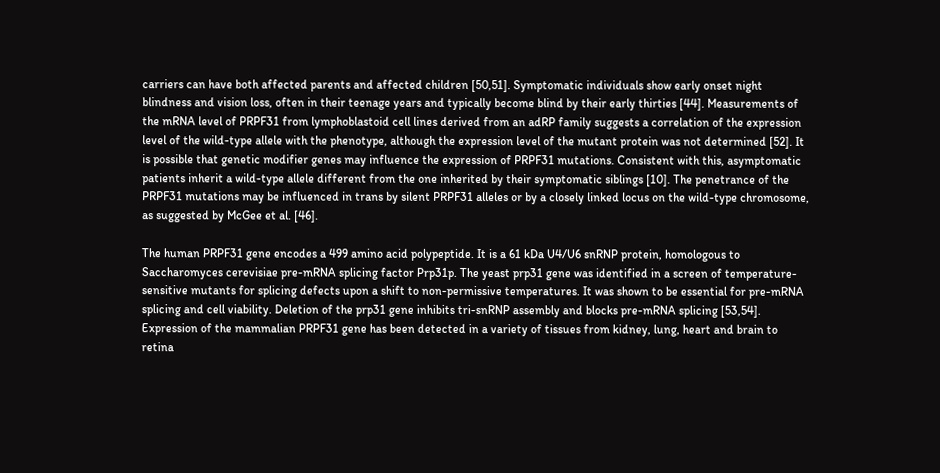carriers can have both affected parents and affected children [50,51]. Symptomatic individuals show early onset night blindness and vision loss, often in their teenage years and typically become blind by their early thirties [44]. Measurements of the mRNA level of PRPF31 from lymphoblastoid cell lines derived from an adRP family suggests a correlation of the expression level of the wild-type allele with the phenotype, although the expression level of the mutant protein was not determined [52]. It is possible that genetic modifier genes may influence the expression of PRPF31 mutations. Consistent with this, asymptomatic patients inherit a wild-type allele different from the one inherited by their symptomatic siblings [10]. The penetrance of the PRPF31 mutations may be influenced in trans by silent PRPF31 alleles or by a closely linked locus on the wild-type chromosome, as suggested by McGee et al. [46].

The human PRPF31 gene encodes a 499 amino acid polypeptide. It is a 61 kDa U4/U6 snRNP protein, homologous to Saccharomyces cerevisiae pre-mRNA splicing factor Prp31p. The yeast prp31 gene was identified in a screen of temperature-sensitive mutants for splicing defects upon a shift to non-permissive temperatures. It was shown to be essential for pre-mRNA splicing and cell viability. Deletion of the prp31 gene inhibits tri-snRNP assembly and blocks pre-mRNA splicing [53,54]. Expression of the mammalian PRPF31 gene has been detected in a variety of tissues from kidney, lung, heart and brain to retina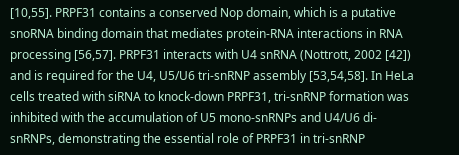[10,55]. PRPF31 contains a conserved Nop domain, which is a putative snoRNA binding domain that mediates protein-RNA interactions in RNA processing [56,57]. PRPF31 interacts with U4 snRNA (Nottrott, 2002 [42]) and is required for the U4, U5/U6 tri-snRNP assembly [53,54,58]. In HeLa cells treated with siRNA to knock-down PRPF31, tri-snRNP formation was inhibited with the accumulation of U5 mono-snRNPs and U4/U6 di-snRNPs, demonstrating the essential role of PRPF31 in tri-snRNP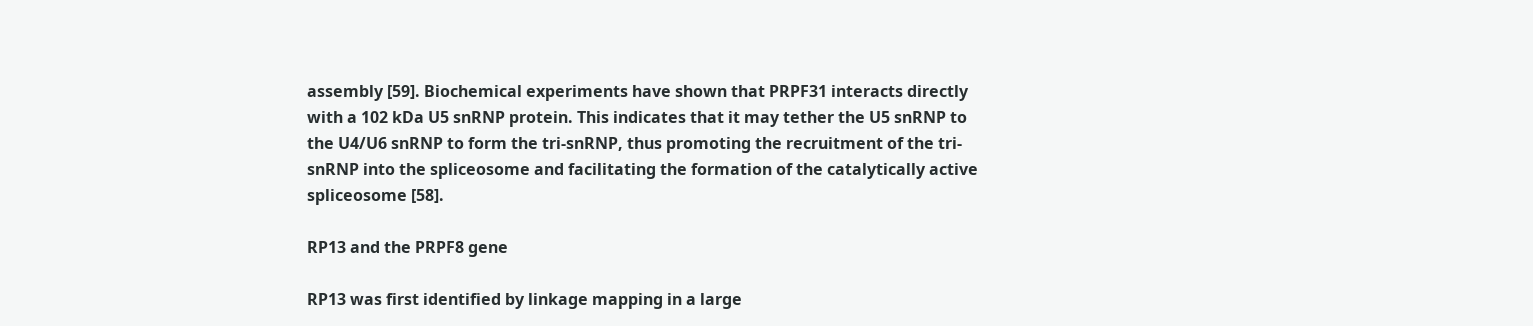assembly [59]. Biochemical experiments have shown that PRPF31 interacts directly with a 102 kDa U5 snRNP protein. This indicates that it may tether the U5 snRNP to the U4/U6 snRNP to form the tri-snRNP, thus promoting the recruitment of the tri-snRNP into the spliceosome and facilitating the formation of the catalytically active spliceosome [58].

RP13 and the PRPF8 gene

RP13 was first identified by linkage mapping in a large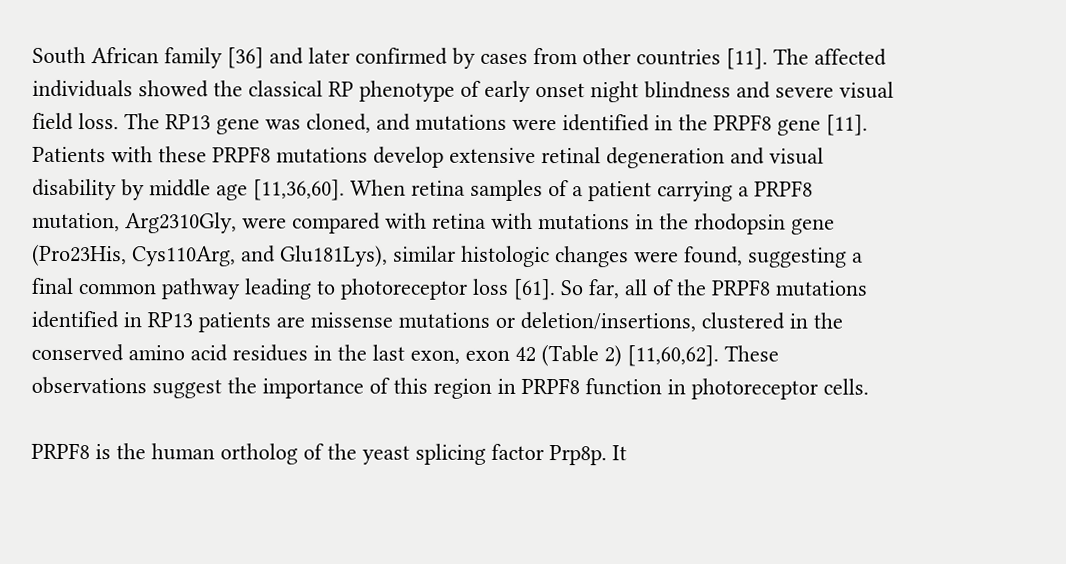South African family [36] and later confirmed by cases from other countries [11]. The affected individuals showed the classical RP phenotype of early onset night blindness and severe visual field loss. The RP13 gene was cloned, and mutations were identified in the PRPF8 gene [11]. Patients with these PRPF8 mutations develop extensive retinal degeneration and visual disability by middle age [11,36,60]. When retina samples of a patient carrying a PRPF8 mutation, Arg2310Gly, were compared with retina with mutations in the rhodopsin gene (Pro23His, Cys110Arg, and Glu181Lys), similar histologic changes were found, suggesting a final common pathway leading to photoreceptor loss [61]. So far, all of the PRPF8 mutations identified in RP13 patients are missense mutations or deletion/insertions, clustered in the conserved amino acid residues in the last exon, exon 42 (Table 2) [11,60,62]. These observations suggest the importance of this region in PRPF8 function in photoreceptor cells.

PRPF8 is the human ortholog of the yeast splicing factor Prp8p. It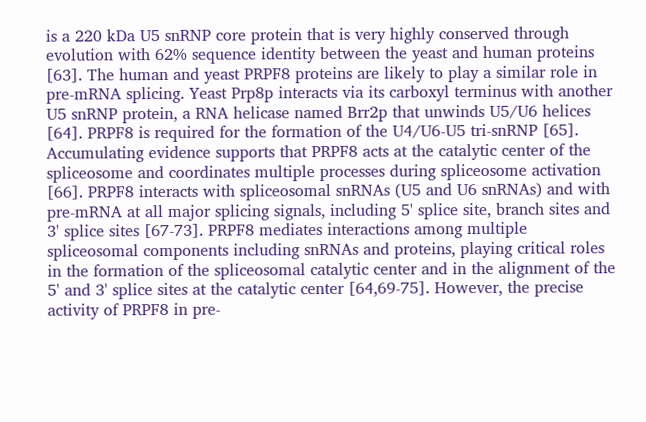is a 220 kDa U5 snRNP core protein that is very highly conserved through evolution with 62% sequence identity between the yeast and human proteins [63]. The human and yeast PRPF8 proteins are likely to play a similar role in pre-mRNA splicing. Yeast Prp8p interacts via its carboxyl terminus with another U5 snRNP protein, a RNA helicase named Brr2p that unwinds U5/U6 helices [64]. PRPF8 is required for the formation of the U4/U6-U5 tri-snRNP [65]. Accumulating evidence supports that PRPF8 acts at the catalytic center of the spliceosome and coordinates multiple processes during spliceosome activation [66]. PRPF8 interacts with spliceosomal snRNAs (U5 and U6 snRNAs) and with pre-mRNA at all major splicing signals, including 5' splice site, branch sites and 3' splice sites [67-73]. PRPF8 mediates interactions among multiple spliceosomal components including snRNAs and proteins, playing critical roles in the formation of the spliceosomal catalytic center and in the alignment of the 5' and 3' splice sites at the catalytic center [64,69-75]. However, the precise activity of PRPF8 in pre-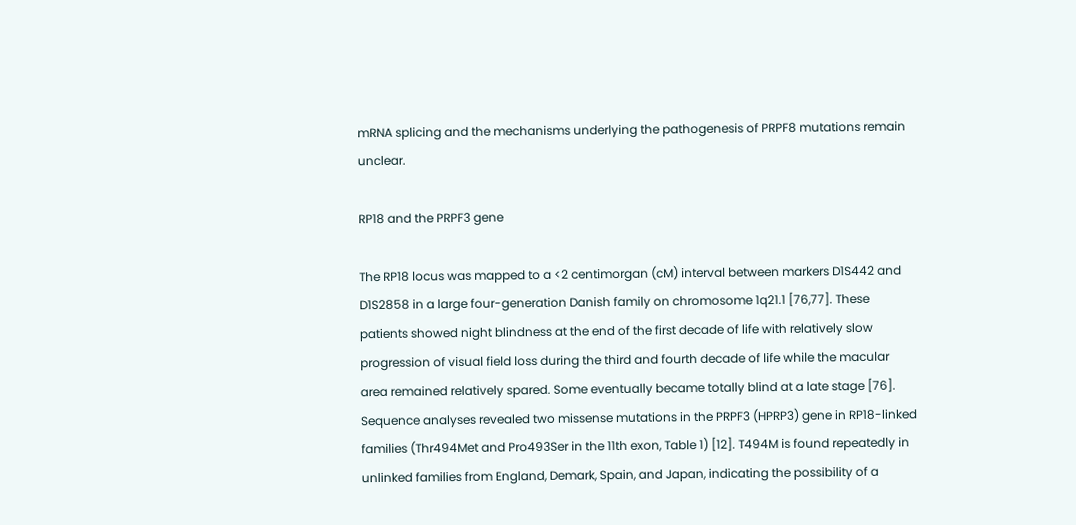mRNA splicing and the mechanisms underlying the pathogenesis of PRPF8 mutations remain unclear.

RP18 and the PRPF3 gene

The RP18 locus was mapped to a <2 centimorgan (cM) interval between markers D1S442 and D1S2858 in a large four-generation Danish family on chromosome 1q21.1 [76,77]. These patients showed night blindness at the end of the first decade of life with relatively slow progression of visual field loss during the third and fourth decade of life while the macular area remained relatively spared. Some eventually became totally blind at a late stage [76]. Sequence analyses revealed two missense mutations in the PRPF3 (HPRP3) gene in RP18-linked families (Thr494Met and Pro493Ser in the 11th exon, Table 1) [12]. T494M is found repeatedly in unlinked families from England, Demark, Spain, and Japan, indicating the possibility of a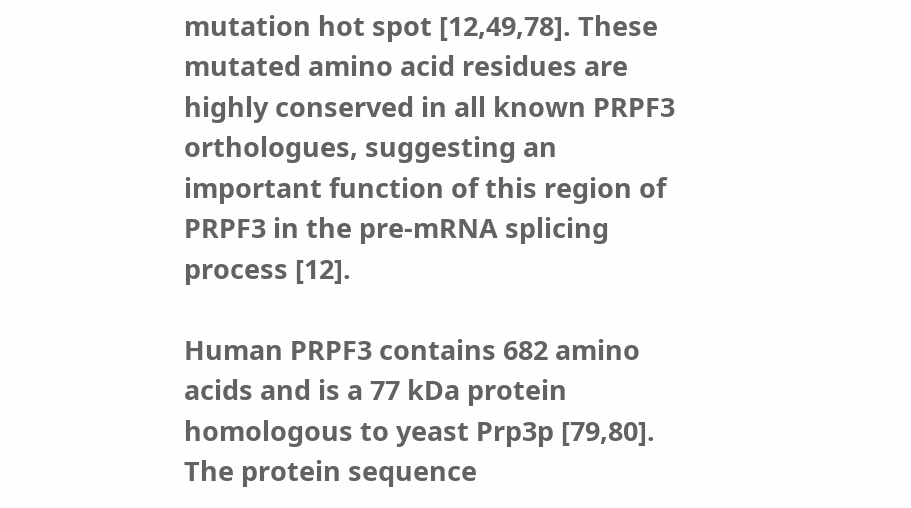mutation hot spot [12,49,78]. These mutated amino acid residues are highly conserved in all known PRPF3 orthologues, suggesting an important function of this region of PRPF3 in the pre-mRNA splicing process [12].

Human PRPF3 contains 682 amino acids and is a 77 kDa protein homologous to yeast Prp3p [79,80]. The protein sequence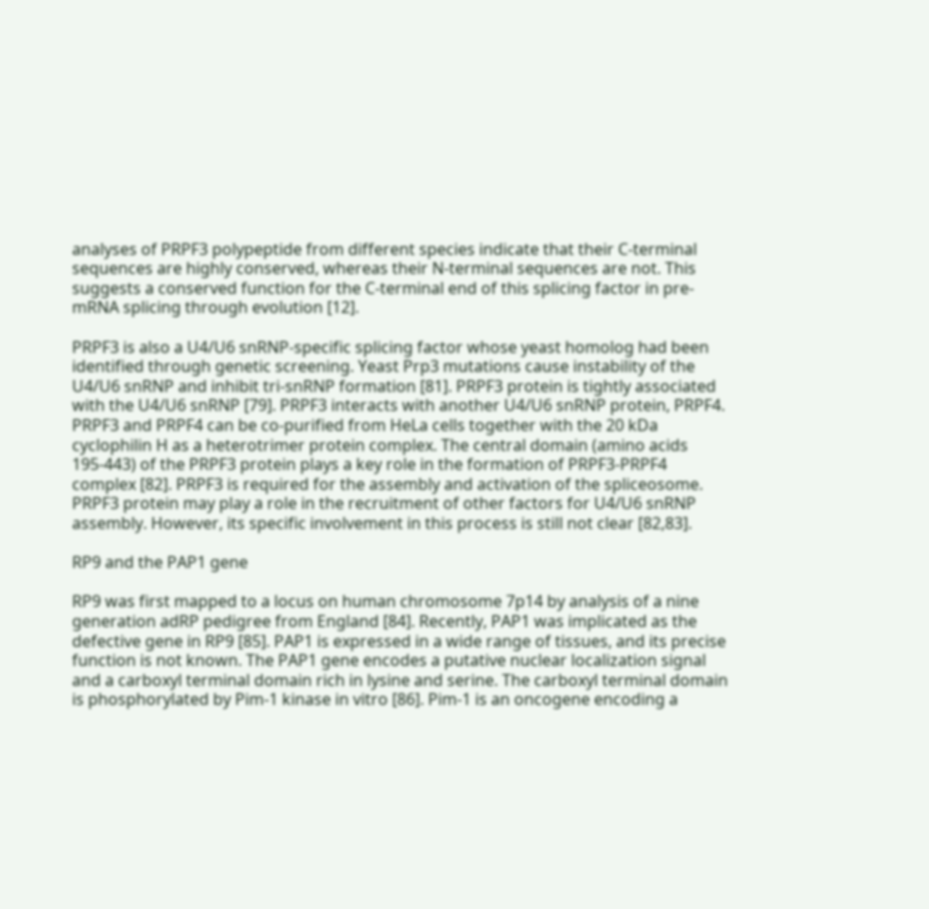analyses of PRPF3 polypeptide from different species indicate that their C-terminal sequences are highly conserved, whereas their N-terminal sequences are not. This suggests a conserved function for the C-terminal end of this splicing factor in pre-mRNA splicing through evolution [12].

PRPF3 is also a U4/U6 snRNP-specific splicing factor whose yeast homolog had been identified through genetic screening. Yeast Prp3 mutations cause instability of the U4/U6 snRNP and inhibit tri-snRNP formation [81]. PRPF3 protein is tightly associated with the U4/U6 snRNP [79]. PRPF3 interacts with another U4/U6 snRNP protein, PRPF4. PRPF3 and PRPF4 can be co-purified from HeLa cells together with the 20 kDa cyclophilin H as a heterotrimer protein complex. The central domain (amino acids 195-443) of the PRPF3 protein plays a key role in the formation of PRPF3-PRPF4 complex [82]. PRPF3 is required for the assembly and activation of the spliceosome. PRPF3 protein may play a role in the recruitment of other factors for U4/U6 snRNP assembly. However, its specific involvement in this process is still not clear [82,83].

RP9 and the PAP1 gene

RP9 was first mapped to a locus on human chromosome 7p14 by analysis of a nine generation adRP pedigree from England [84]. Recently, PAP1 was implicated as the defective gene in RP9 [85]. PAP1 is expressed in a wide range of tissues, and its precise function is not known. The PAP1 gene encodes a putative nuclear localization signal and a carboxyl terminal domain rich in lysine and serine. The carboxyl terminal domain is phosphorylated by Pim-1 kinase in vitro [86]. Pim-1 is an oncogene encoding a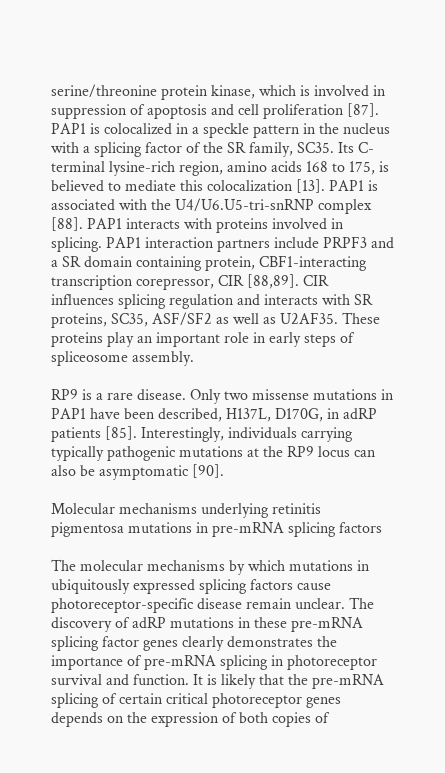serine/threonine protein kinase, which is involved in suppression of apoptosis and cell proliferation [87]. PAP1 is colocalized in a speckle pattern in the nucleus with a splicing factor of the SR family, SC35. Its C-terminal lysine-rich region, amino acids 168 to 175, is believed to mediate this colocalization [13]. PAP1 is associated with the U4/U6.U5-tri-snRNP complex [88]. PAP1 interacts with proteins involved in splicing. PAP1 interaction partners include PRPF3 and a SR domain containing protein, CBF1-interacting transcription corepressor, CIR [88,89]. CIR influences splicing regulation and interacts with SR proteins, SC35, ASF/SF2 as well as U2AF35. These proteins play an important role in early steps of spliceosome assembly.

RP9 is a rare disease. Only two missense mutations in PAP1 have been described, H137L, D170G, in adRP patients [85]. Interestingly, individuals carrying typically pathogenic mutations at the RP9 locus can also be asymptomatic [90].

Molecular mechanisms underlying retinitis pigmentosa mutations in pre-mRNA splicing factors

The molecular mechanisms by which mutations in ubiquitously expressed splicing factors cause photoreceptor-specific disease remain unclear. The discovery of adRP mutations in these pre-mRNA splicing factor genes clearly demonstrates the importance of pre-mRNA splicing in photoreceptor survival and function. It is likely that the pre-mRNA splicing of certain critical photoreceptor genes depends on the expression of both copies of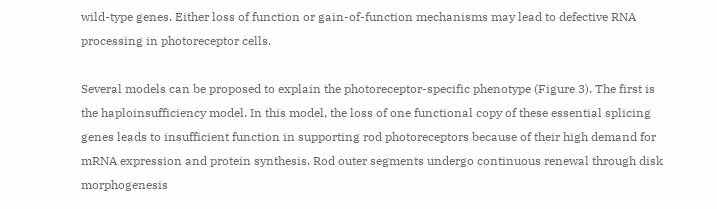wild-type genes. Either loss of function or gain-of-function mechanisms may lead to defective RNA processing in photoreceptor cells.

Several models can be proposed to explain the photoreceptor-specific phenotype (Figure 3). The first is the haploinsufficiency model. In this model, the loss of one functional copy of these essential splicing genes leads to insufficient function in supporting rod photoreceptors because of their high demand for mRNA expression and protein synthesis. Rod outer segments undergo continuous renewal through disk morphogenesis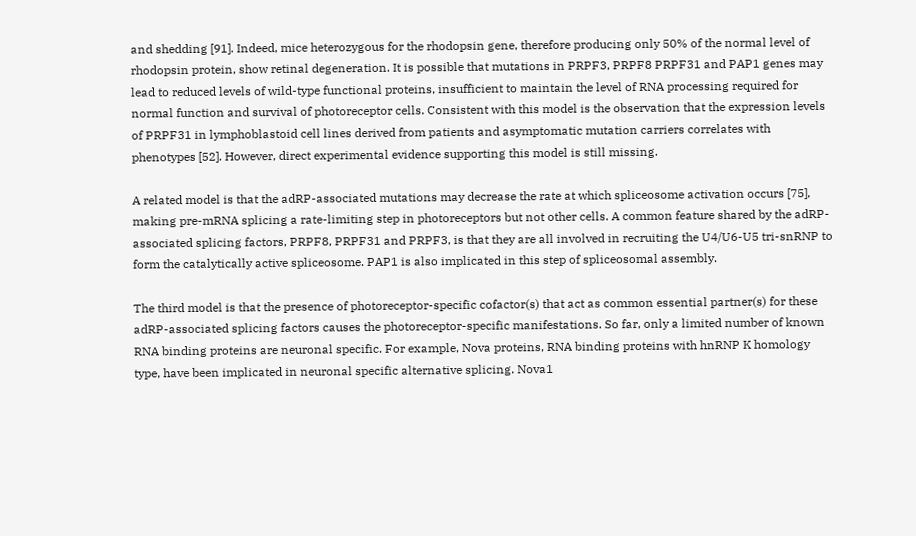and shedding [91]. Indeed, mice heterozygous for the rhodopsin gene, therefore producing only 50% of the normal level of rhodopsin protein, show retinal degeneration. It is possible that mutations in PRPF3, PRPF8 PRPF31 and PAP1 genes may lead to reduced levels of wild-type functional proteins, insufficient to maintain the level of RNA processing required for normal function and survival of photoreceptor cells. Consistent with this model is the observation that the expression levels of PRPF31 in lymphoblastoid cell lines derived from patients and asymptomatic mutation carriers correlates with phenotypes [52]. However, direct experimental evidence supporting this model is still missing.

A related model is that the adRP-associated mutations may decrease the rate at which spliceosome activation occurs [75], making pre-mRNA splicing a rate-limiting step in photoreceptors but not other cells. A common feature shared by the adRP-associated splicing factors, PRPF8, PRPF31 and PRPF3, is that they are all involved in recruiting the U4/U6-U5 tri-snRNP to form the catalytically active spliceosome. PAP1 is also implicated in this step of spliceosomal assembly.

The third model is that the presence of photoreceptor-specific cofactor(s) that act as common essential partner(s) for these adRP-associated splicing factors causes the photoreceptor-specific manifestations. So far, only a limited number of known RNA binding proteins are neuronal specific. For example, Nova proteins, RNA binding proteins with hnRNP K homology type, have been implicated in neuronal specific alternative splicing. Nova1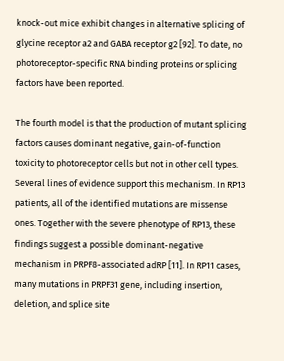knock-out mice exhibit changes in alternative splicing of glycine receptor a2 and GABA receptor g2 [92]. To date, no photoreceptor-specific RNA binding proteins or splicing factors have been reported.

The fourth model is that the production of mutant splicing factors causes dominant negative, gain-of-function toxicity to photoreceptor cells but not in other cell types. Several lines of evidence support this mechanism. In RP13 patients, all of the identified mutations are missense ones. Together with the severe phenotype of RP13, these findings suggest a possible dominant-negative mechanism in PRPF8-associated adRP [11]. In RP11 cases, many mutations in PRPF31 gene, including insertion, deletion, and splice site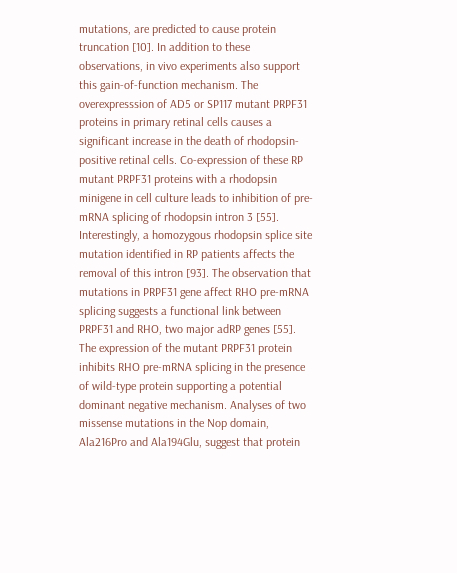mutations, are predicted to cause protein truncation [10]. In addition to these observations, in vivo experiments also support this gain-of-function mechanism. The overexpresssion of AD5 or SP117 mutant PRPF31 proteins in primary retinal cells causes a significant increase in the death of rhodopsin-positive retinal cells. Co-expression of these RP mutant PRPF31 proteins with a rhodopsin minigene in cell culture leads to inhibition of pre-mRNA splicing of rhodopsin intron 3 [55]. Interestingly, a homozygous rhodopsin splice site mutation identified in RP patients affects the removal of this intron [93]. The observation that mutations in PRPF31 gene affect RHO pre-mRNA splicing suggests a functional link between PRPF31 and RHO, two major adRP genes [55]. The expression of the mutant PRPF31 protein inhibits RHO pre-mRNA splicing in the presence of wild-type protein supporting a potential dominant negative mechanism. Analyses of two missense mutations in the Nop domain, Ala216Pro and Ala194Glu, suggest that protein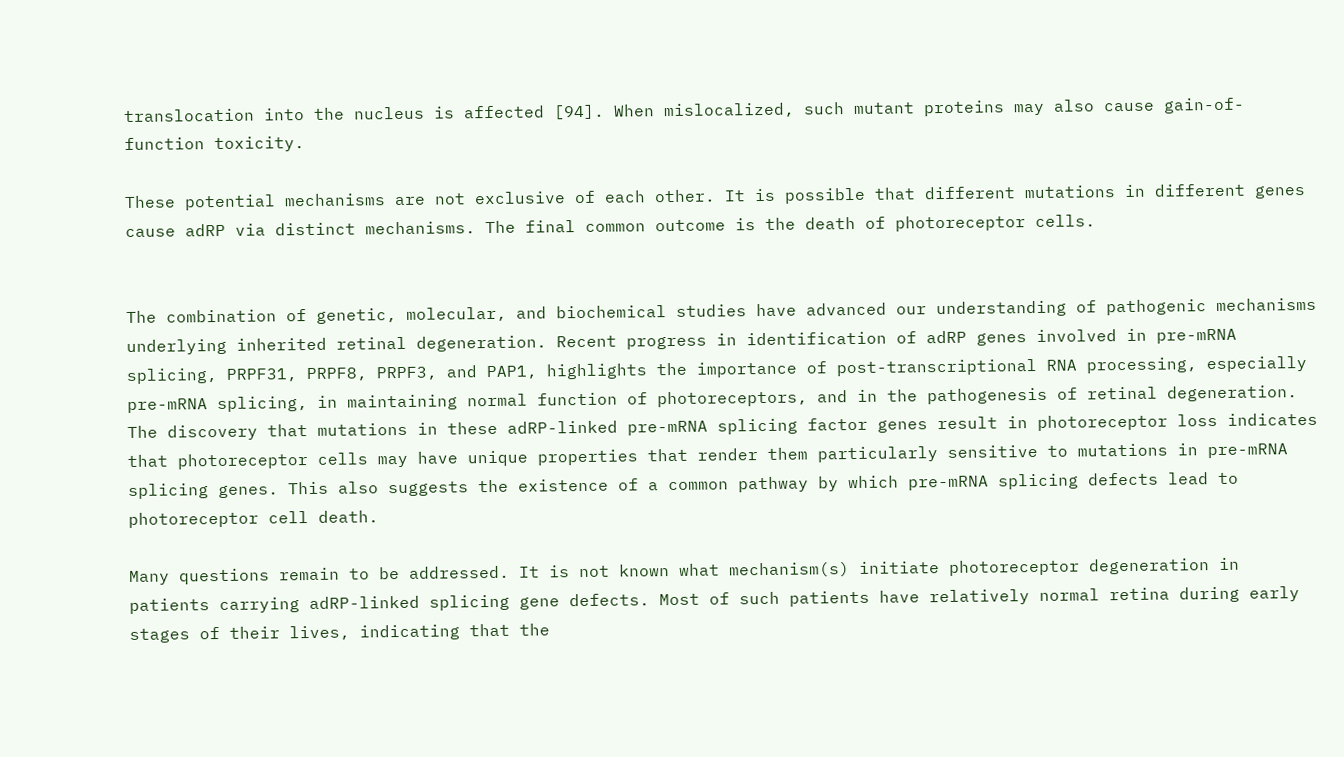translocation into the nucleus is affected [94]. When mislocalized, such mutant proteins may also cause gain-of-function toxicity.

These potential mechanisms are not exclusive of each other. It is possible that different mutations in different genes cause adRP via distinct mechanisms. The final common outcome is the death of photoreceptor cells.


The combination of genetic, molecular, and biochemical studies have advanced our understanding of pathogenic mechanisms underlying inherited retinal degeneration. Recent progress in identification of adRP genes involved in pre-mRNA splicing, PRPF31, PRPF8, PRPF3, and PAP1, highlights the importance of post-transcriptional RNA processing, especially pre-mRNA splicing, in maintaining normal function of photoreceptors, and in the pathogenesis of retinal degeneration. The discovery that mutations in these adRP-linked pre-mRNA splicing factor genes result in photoreceptor loss indicates that photoreceptor cells may have unique properties that render them particularly sensitive to mutations in pre-mRNA splicing genes. This also suggests the existence of a common pathway by which pre-mRNA splicing defects lead to photoreceptor cell death.

Many questions remain to be addressed. It is not known what mechanism(s) initiate photoreceptor degeneration in patients carrying adRP-linked splicing gene defects. Most of such patients have relatively normal retina during early stages of their lives, indicating that the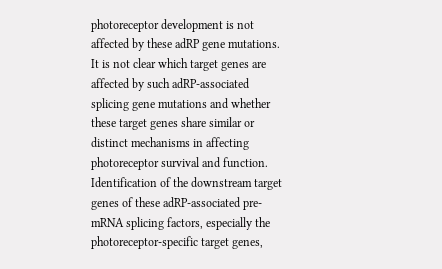photoreceptor development is not affected by these adRP gene mutations. It is not clear which target genes are affected by such adRP-associated splicing gene mutations and whether these target genes share similar or distinct mechanisms in affecting photoreceptor survival and function. Identification of the downstream target genes of these adRP-associated pre-mRNA splicing factors, especially the photoreceptor-specific target genes,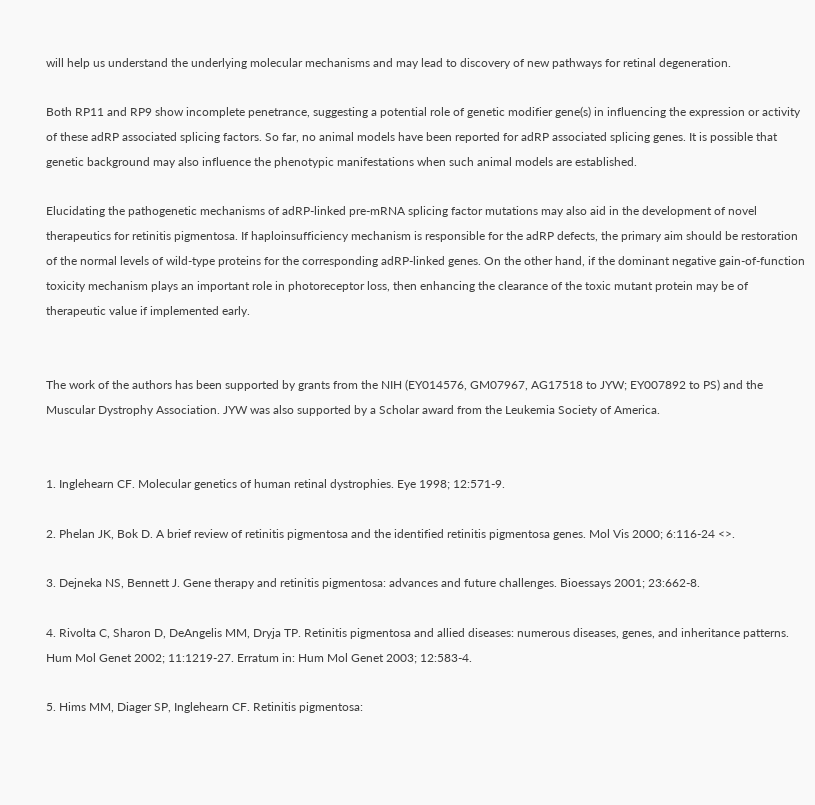will help us understand the underlying molecular mechanisms and may lead to discovery of new pathways for retinal degeneration.

Both RP11 and RP9 show incomplete penetrance, suggesting a potential role of genetic modifier gene(s) in influencing the expression or activity of these adRP associated splicing factors. So far, no animal models have been reported for adRP associated splicing genes. It is possible that genetic background may also influence the phenotypic manifestations when such animal models are established.

Elucidating the pathogenetic mechanisms of adRP-linked pre-mRNA splicing factor mutations may also aid in the development of novel therapeutics for retinitis pigmentosa. If haploinsufficiency mechanism is responsible for the adRP defects, the primary aim should be restoration of the normal levels of wild-type proteins for the corresponding adRP-linked genes. On the other hand, if the dominant negative gain-of-function toxicity mechanism plays an important role in photoreceptor loss, then enhancing the clearance of the toxic mutant protein may be of therapeutic value if implemented early.


The work of the authors has been supported by grants from the NIH (EY014576, GM07967, AG17518 to JYW; EY007892 to PS) and the Muscular Dystrophy Association. JYW was also supported by a Scholar award from the Leukemia Society of America.


1. Inglehearn CF. Molecular genetics of human retinal dystrophies. Eye 1998; 12:571-9.

2. Phelan JK, Bok D. A brief review of retinitis pigmentosa and the identified retinitis pigmentosa genes. Mol Vis 2000; 6:116-24 <>.

3. Dejneka NS, Bennett J. Gene therapy and retinitis pigmentosa: advances and future challenges. Bioessays 2001; 23:662-8.

4. Rivolta C, Sharon D, DeAngelis MM, Dryja TP. Retinitis pigmentosa and allied diseases: numerous diseases, genes, and inheritance patterns. Hum Mol Genet 2002; 11:1219-27. Erratum in: Hum Mol Genet 2003; 12:583-4.

5. Hims MM, Diager SP, Inglehearn CF. Retinitis pigmentosa: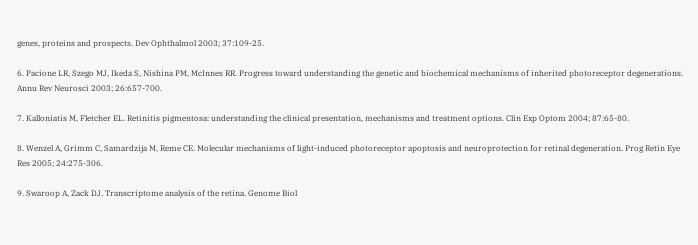genes, proteins and prospects. Dev Ophthalmol 2003; 37:109-25.

6. Pacione LR, Szego MJ, Ikeda S, Nishina PM, McInnes RR. Progress toward understanding the genetic and biochemical mechanisms of inherited photoreceptor degenerations. Annu Rev Neurosci 2003; 26:657-700.

7. Kalloniatis M, Fletcher EL. Retinitis pigmentosa: understanding the clinical presentation, mechanisms and treatment options. Clin Exp Optom 2004; 87:65-80.

8. Wenzel A, Grimm C, Samardzija M, Reme CE. Molecular mechanisms of light-induced photoreceptor apoptosis and neuroprotection for retinal degeneration. Prog Retin Eye Res 2005; 24:275-306.

9. Swaroop A, Zack DJ. Transcriptome analysis of the retina. Genome Biol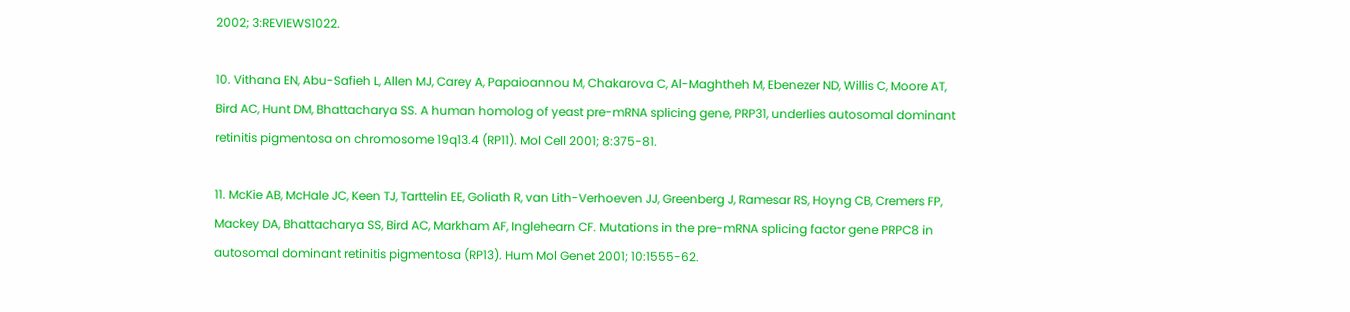2002; 3:REVIEWS1022.

10. Vithana EN, Abu-Safieh L, Allen MJ, Carey A, Papaioannou M, Chakarova C, Al-Maghtheh M, Ebenezer ND, Willis C, Moore AT, Bird AC, Hunt DM, Bhattacharya SS. A human homolog of yeast pre-mRNA splicing gene, PRP31, underlies autosomal dominant retinitis pigmentosa on chromosome 19q13.4 (RP11). Mol Cell 2001; 8:375-81.

11. McKie AB, McHale JC, Keen TJ, Tarttelin EE, Goliath R, van Lith-Verhoeven JJ, Greenberg J, Ramesar RS, Hoyng CB, Cremers FP, Mackey DA, Bhattacharya SS, Bird AC, Markham AF, Inglehearn CF. Mutations in the pre-mRNA splicing factor gene PRPC8 in autosomal dominant retinitis pigmentosa (RP13). Hum Mol Genet 2001; 10:1555-62.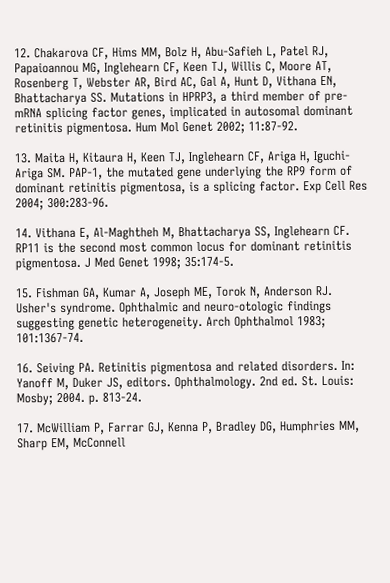12. Chakarova CF, Hims MM, Bolz H, Abu-Safieh L, Patel RJ, Papaioannou MG, Inglehearn CF, Keen TJ, Willis C, Moore AT, Rosenberg T, Webster AR, Bird AC, Gal A, Hunt D, Vithana EN, Bhattacharya SS. Mutations in HPRP3, a third member of pre-mRNA splicing factor genes, implicated in autosomal dominant retinitis pigmentosa. Hum Mol Genet 2002; 11:87-92.

13. Maita H, Kitaura H, Keen TJ, Inglehearn CF, Ariga H, Iguchi-Ariga SM. PAP-1, the mutated gene underlying the RP9 form of dominant retinitis pigmentosa, is a splicing factor. Exp Cell Res 2004; 300:283-96.

14. Vithana E, Al-Maghtheh M, Bhattacharya SS, Inglehearn CF. RP11 is the second most common locus for dominant retinitis pigmentosa. J Med Genet 1998; 35:174-5.

15. Fishman GA, Kumar A, Joseph ME, Torok N, Anderson RJ. Usher's syndrome. Ophthalmic and neuro-otologic findings suggesting genetic heterogeneity. Arch Ophthalmol 1983; 101:1367-74.

16. Seiving PA. Retinitis pigmentosa and related disorders. In: Yanoff M, Duker JS, editors. Ophthalmology. 2nd ed. St. Louis: Mosby; 2004. p. 813-24.

17. McWilliam P, Farrar GJ, Kenna P, Bradley DG, Humphries MM, Sharp EM, McConnell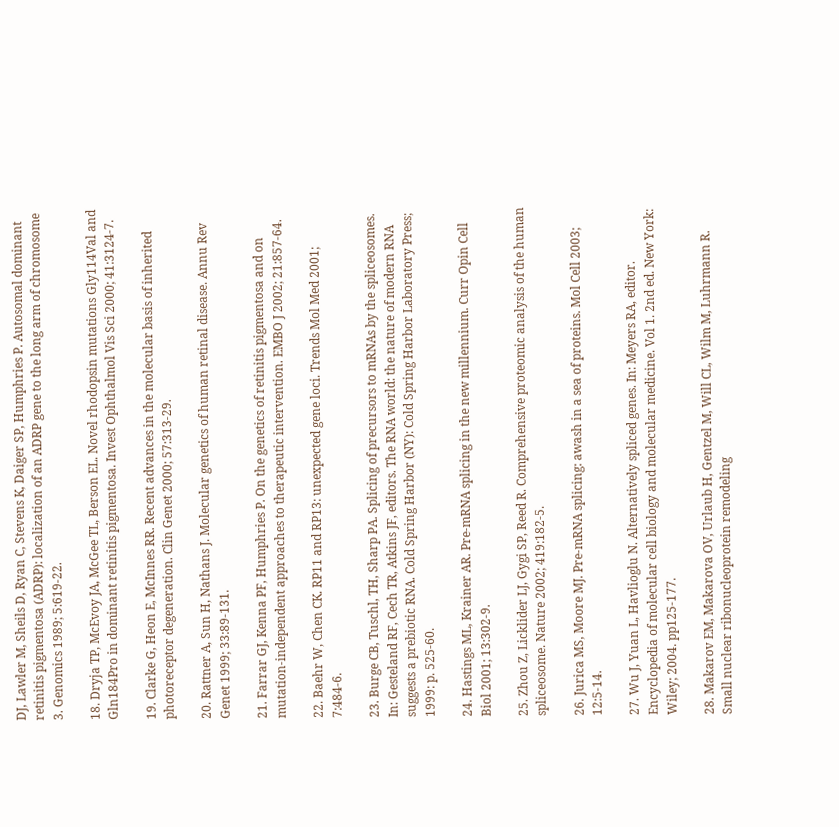DJ, Lawler M, Sheils D, Ryan C, Stevens K, Daiger SP, Humphries P. Autosomal dominant retinitis pigmentosa (ADRP): localization of an ADRP gene to the long arm of chromosome 3. Genomics 1989; 5:619-22.

18. Dryja TP, McEvoy JA, McGee TL, Berson EL. Novel rhodopsin mutations Gly114Val and Gln184Pro in dominant retinitis pigmentosa. Invest Ophthalmol Vis Sci 2000; 41:3124-7.

19. Clarke G, Heon E, McInnes RR. Recent advances in the molecular basis of inherited photoreceptor degeneration. Clin Genet 2000; 57:313-29.

20. Rattner A, Sun H, Nathans J. Molecular genetics of human retinal disease. Annu Rev Genet 1999; 33:89-131.

21. Farrar GJ, Kenna PF, Humphries P. On the genetics of retinitis pigmentosa and on mutation-independent approaches to therapeutic intervention. EMBO J 2002; 21:857-64.

22. Baehr W, Chen CK. RP11 and RP13: unexpected gene loci. Trends Mol Med 2001; 7:484-6.

23. Burge CB, Tuschl, TH, Sharp PA. Splicing of precursors to mRNAs by the spliceosomes. In: Gesteland RF, Cech TR, Atkins JF, editors. The RNA world: the nature of modern RNA suggests a prebiotic RNA. Cold Spring Harbor (NY): Cold Spring Harbor Laboratory Press; 1999: p. 525-60.

24. Hastings ML, Krainer AR. Pre-mRNA splicing in the new millennium. Curr Opin Cell Biol 2001; 13:302-9.

25. Zhou Z, Licklider LJ, Gygi SP, Reed R. Comprehensive proteomic analysis of the human spliceosome. Nature 2002; 419:182-5.

26. Jurica MS, Moore MJ. Pre-mRNA splicing: awash in a sea of proteins. Mol Cell 2003; 12:5-14.

27. Wu J, Yuan L, Havlioglu N. Alternatively spliced genes. In: Meyers RA, editor. Encyclopedia of molecular cell biology and molecular medicine. Vol 1. 2nd ed. New York: Wiley; 2004. pp125-177.

28. Makarov EM, Makarova OV, Urlaub H, Gentzel M, Will CL, Wilm M, Luhrmann R. Small nuclear ribonucleoprotein remodeling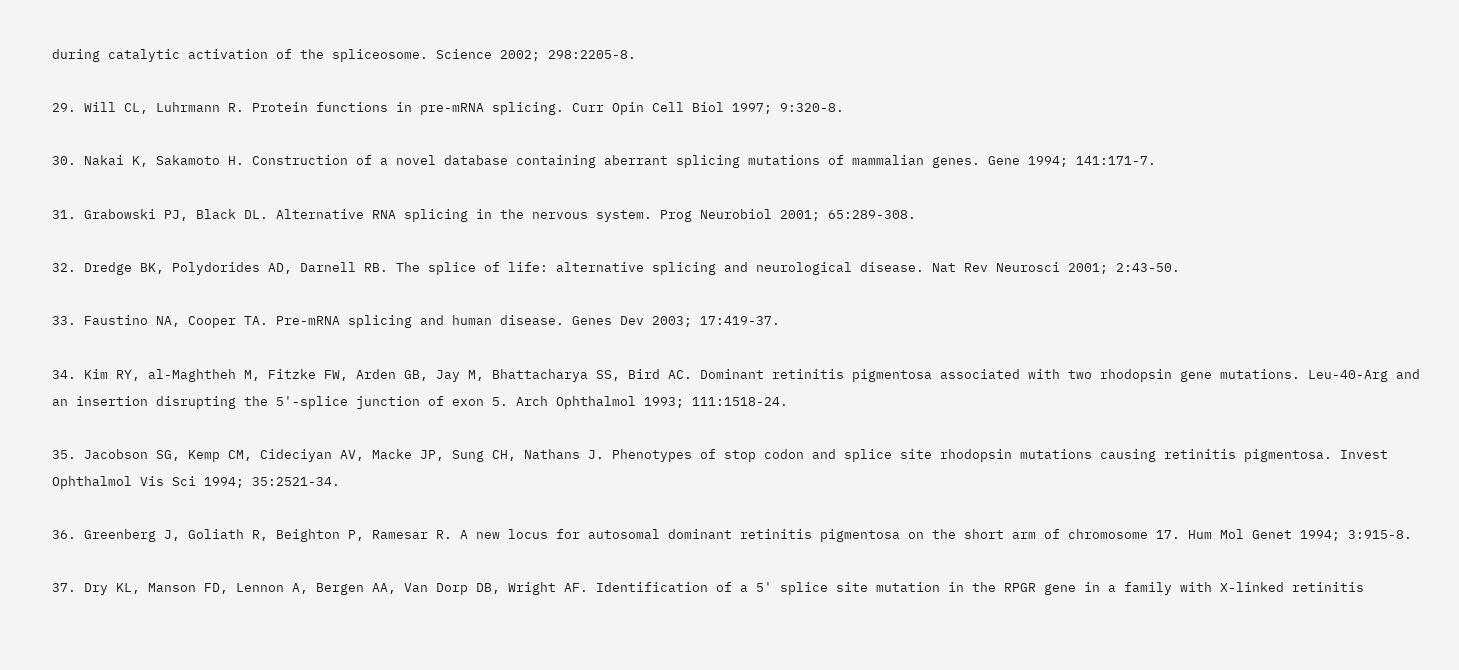during catalytic activation of the spliceosome. Science 2002; 298:2205-8.

29. Will CL, Luhrmann R. Protein functions in pre-mRNA splicing. Curr Opin Cell Biol 1997; 9:320-8.

30. Nakai K, Sakamoto H. Construction of a novel database containing aberrant splicing mutations of mammalian genes. Gene 1994; 141:171-7.

31. Grabowski PJ, Black DL. Alternative RNA splicing in the nervous system. Prog Neurobiol 2001; 65:289-308.

32. Dredge BK, Polydorides AD, Darnell RB. The splice of life: alternative splicing and neurological disease. Nat Rev Neurosci 2001; 2:43-50.

33. Faustino NA, Cooper TA. Pre-mRNA splicing and human disease. Genes Dev 2003; 17:419-37.

34. Kim RY, al-Maghtheh M, Fitzke FW, Arden GB, Jay M, Bhattacharya SS, Bird AC. Dominant retinitis pigmentosa associated with two rhodopsin gene mutations. Leu-40-Arg and an insertion disrupting the 5'-splice junction of exon 5. Arch Ophthalmol 1993; 111:1518-24.

35. Jacobson SG, Kemp CM, Cideciyan AV, Macke JP, Sung CH, Nathans J. Phenotypes of stop codon and splice site rhodopsin mutations causing retinitis pigmentosa. Invest Ophthalmol Vis Sci 1994; 35:2521-34.

36. Greenberg J, Goliath R, Beighton P, Ramesar R. A new locus for autosomal dominant retinitis pigmentosa on the short arm of chromosome 17. Hum Mol Genet 1994; 3:915-8.

37. Dry KL, Manson FD, Lennon A, Bergen AA, Van Dorp DB, Wright AF. Identification of a 5' splice site mutation in the RPGR gene in a family with X-linked retinitis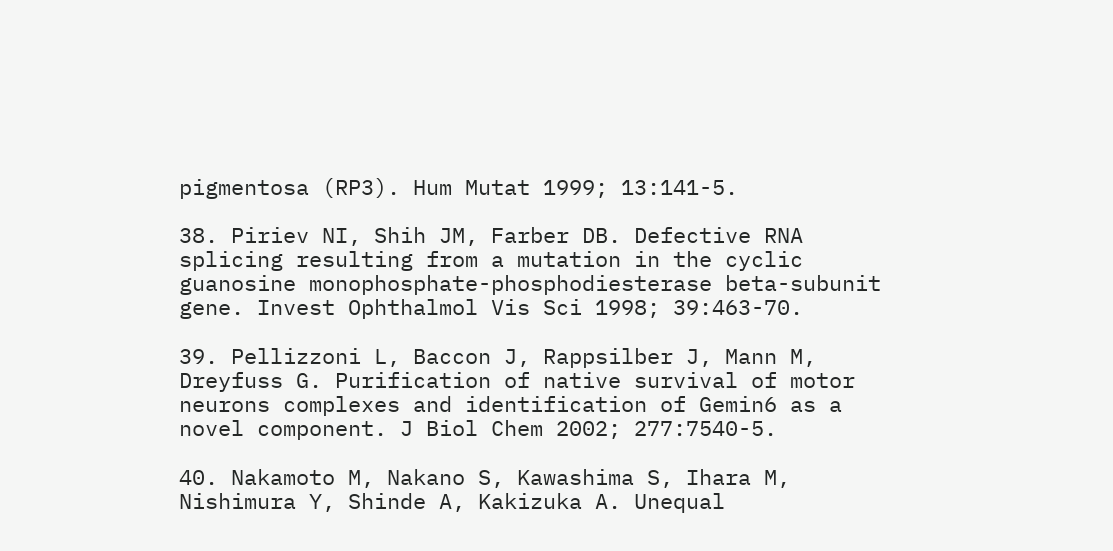pigmentosa (RP3). Hum Mutat 1999; 13:141-5.

38. Piriev NI, Shih JM, Farber DB. Defective RNA splicing resulting from a mutation in the cyclic guanosine monophosphate-phosphodiesterase beta-subunit gene. Invest Ophthalmol Vis Sci 1998; 39:463-70.

39. Pellizzoni L, Baccon J, Rappsilber J, Mann M, Dreyfuss G. Purification of native survival of motor neurons complexes and identification of Gemin6 as a novel component. J Biol Chem 2002; 277:7540-5.

40. Nakamoto M, Nakano S, Kawashima S, Ihara M, Nishimura Y, Shinde A, Kakizuka A. Unequal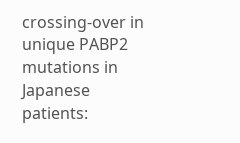crossing-over in unique PABP2 mutations in Japanese patients: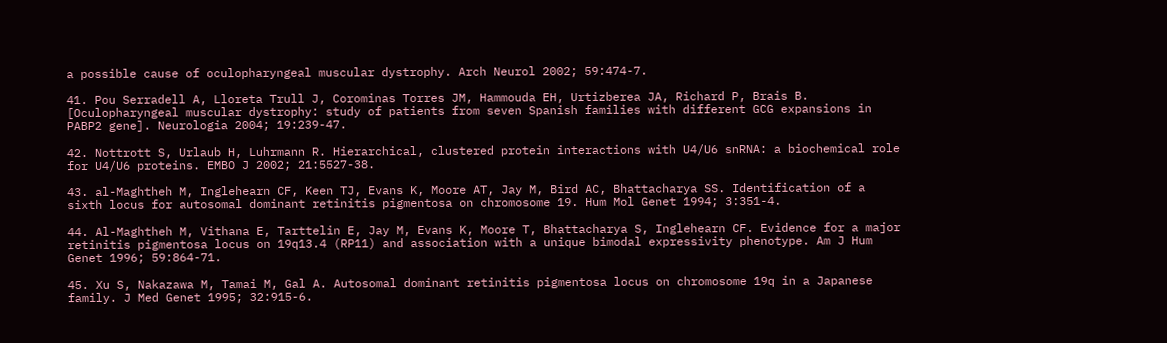a possible cause of oculopharyngeal muscular dystrophy. Arch Neurol 2002; 59:474-7.

41. Pou Serradell A, Lloreta Trull J, Corominas Torres JM, Hammouda EH, Urtizberea JA, Richard P, Brais B. [Oculopharyngeal muscular dystrophy: study of patients from seven Spanish families with different GCG expansions in PABP2 gene]. Neurologia 2004; 19:239-47.

42. Nottrott S, Urlaub H, Luhrmann R. Hierarchical, clustered protein interactions with U4/U6 snRNA: a biochemical role for U4/U6 proteins. EMBO J 2002; 21:5527-38.

43. al-Maghtheh M, Inglehearn CF, Keen TJ, Evans K, Moore AT, Jay M, Bird AC, Bhattacharya SS. Identification of a sixth locus for autosomal dominant retinitis pigmentosa on chromosome 19. Hum Mol Genet 1994; 3:351-4.

44. Al-Maghtheh M, Vithana E, Tarttelin E, Jay M, Evans K, Moore T, Bhattacharya S, Inglehearn CF. Evidence for a major retinitis pigmentosa locus on 19q13.4 (RP11) and association with a unique bimodal expressivity phenotype. Am J Hum Genet 1996; 59:864-71.

45. Xu S, Nakazawa M, Tamai M, Gal A. Autosomal dominant retinitis pigmentosa locus on chromosome 19q in a Japanese family. J Med Genet 1995; 32:915-6.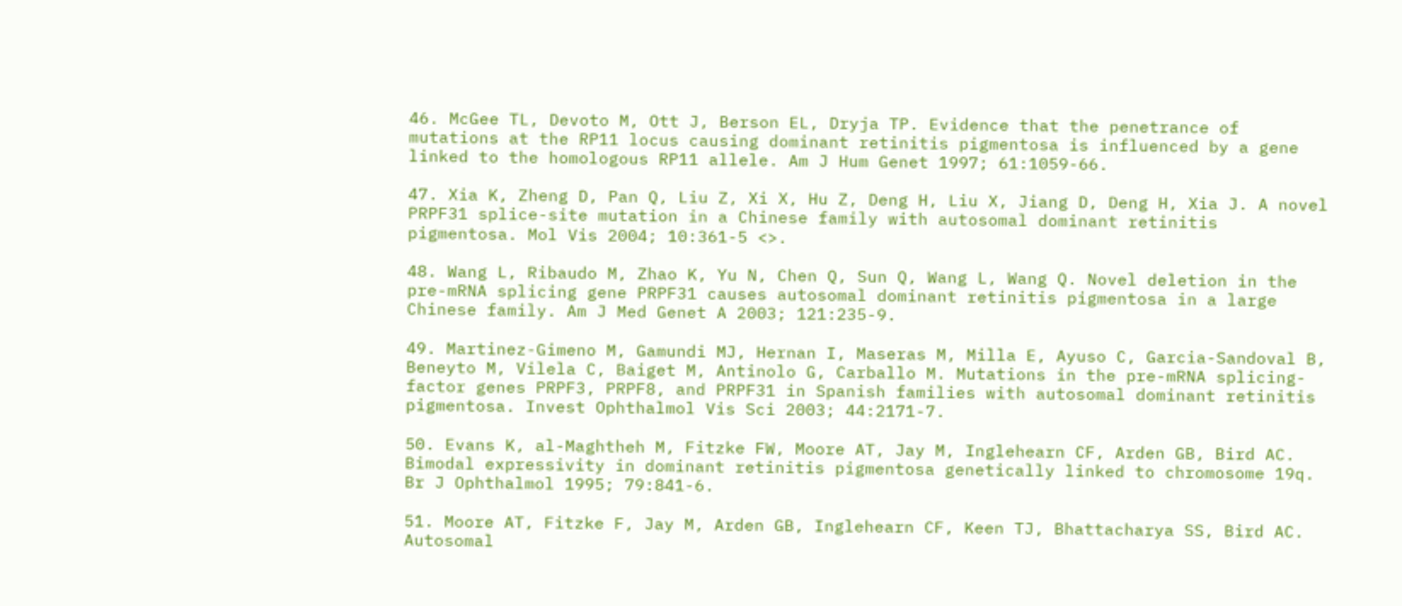46. McGee TL, Devoto M, Ott J, Berson EL, Dryja TP. Evidence that the penetrance of mutations at the RP11 locus causing dominant retinitis pigmentosa is influenced by a gene linked to the homologous RP11 allele. Am J Hum Genet 1997; 61:1059-66.

47. Xia K, Zheng D, Pan Q, Liu Z, Xi X, Hu Z, Deng H, Liu X, Jiang D, Deng H, Xia J. A novel PRPF31 splice-site mutation in a Chinese family with autosomal dominant retinitis pigmentosa. Mol Vis 2004; 10:361-5 <>.

48. Wang L, Ribaudo M, Zhao K, Yu N, Chen Q, Sun Q, Wang L, Wang Q. Novel deletion in the pre-mRNA splicing gene PRPF31 causes autosomal dominant retinitis pigmentosa in a large Chinese family. Am J Med Genet A 2003; 121:235-9.

49. Martinez-Gimeno M, Gamundi MJ, Hernan I, Maseras M, Milla E, Ayuso C, Garcia-Sandoval B, Beneyto M, Vilela C, Baiget M, Antinolo G, Carballo M. Mutations in the pre-mRNA splicing-factor genes PRPF3, PRPF8, and PRPF31 in Spanish families with autosomal dominant retinitis pigmentosa. Invest Ophthalmol Vis Sci 2003; 44:2171-7.

50. Evans K, al-Maghtheh M, Fitzke FW, Moore AT, Jay M, Inglehearn CF, Arden GB, Bird AC. Bimodal expressivity in dominant retinitis pigmentosa genetically linked to chromosome 19q. Br J Ophthalmol 1995; 79:841-6.

51. Moore AT, Fitzke F, Jay M, Arden GB, Inglehearn CF, Keen TJ, Bhattacharya SS, Bird AC. Autosomal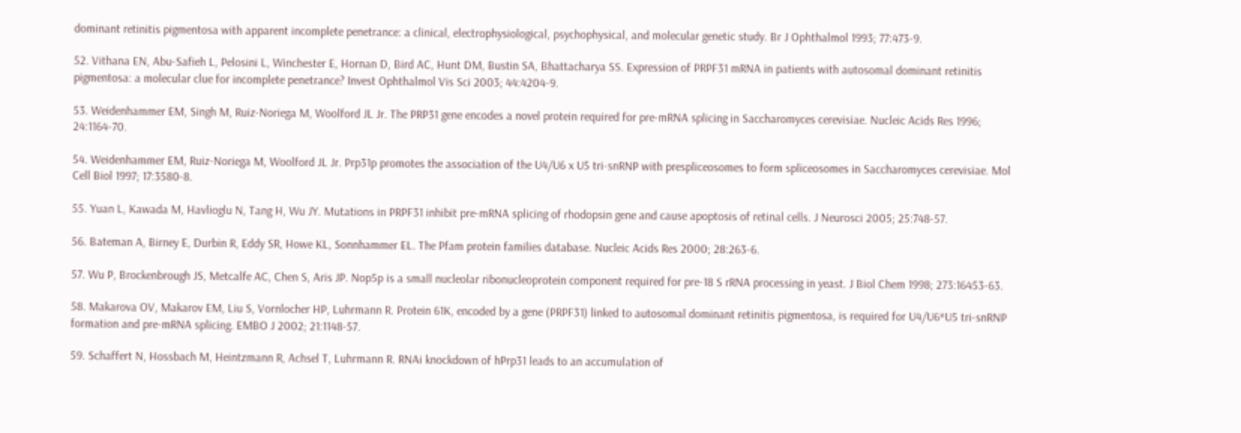dominant retinitis pigmentosa with apparent incomplete penetrance: a clinical, electrophysiological, psychophysical, and molecular genetic study. Br J Ophthalmol 1993; 77:473-9.

52. Vithana EN, Abu-Safieh L, Pelosini L, Winchester E, Hornan D, Bird AC, Hunt DM, Bustin SA, Bhattacharya SS. Expression of PRPF31 mRNA in patients with autosomal dominant retinitis pigmentosa: a molecular clue for incomplete penetrance? Invest Ophthalmol Vis Sci 2003; 44:4204-9.

53. Weidenhammer EM, Singh M, Ruiz-Noriega M, Woolford JL Jr. The PRP31 gene encodes a novel protein required for pre-mRNA splicing in Saccharomyces cerevisiae. Nucleic Acids Res 1996; 24:1164-70.

54. Weidenhammer EM, Ruiz-Noriega M, Woolford JL Jr. Prp31p promotes the association of the U4/U6 x U5 tri-snRNP with prespliceosomes to form spliceosomes in Saccharomyces cerevisiae. Mol Cell Biol 1997; 17:3580-8.

55. Yuan L, Kawada M, Havlioglu N, Tang H, Wu JY. Mutations in PRPF31 inhibit pre-mRNA splicing of rhodopsin gene and cause apoptosis of retinal cells. J Neurosci 2005; 25:748-57.

56. Bateman A, Birney E, Durbin R, Eddy SR, Howe KL, Sonnhammer EL. The Pfam protein families database. Nucleic Acids Res 2000; 28:263-6.

57. Wu P, Brockenbrough JS, Metcalfe AC, Chen S, Aris JP. Nop5p is a small nucleolar ribonucleoprotein component required for pre-18 S rRNA processing in yeast. J Biol Chem 1998; 273:16453-63.

58. Makarova OV, Makarov EM, Liu S, Vornlocher HP, Luhrmann R. Protein 61K, encoded by a gene (PRPF31) linked to autosomal dominant retinitis pigmentosa, is required for U4/U6*U5 tri-snRNP formation and pre-mRNA splicing. EMBO J 2002; 21:1148-57.

59. Schaffert N, Hossbach M, Heintzmann R, Achsel T, Luhrmann R. RNAi knockdown of hPrp31 leads to an accumulation of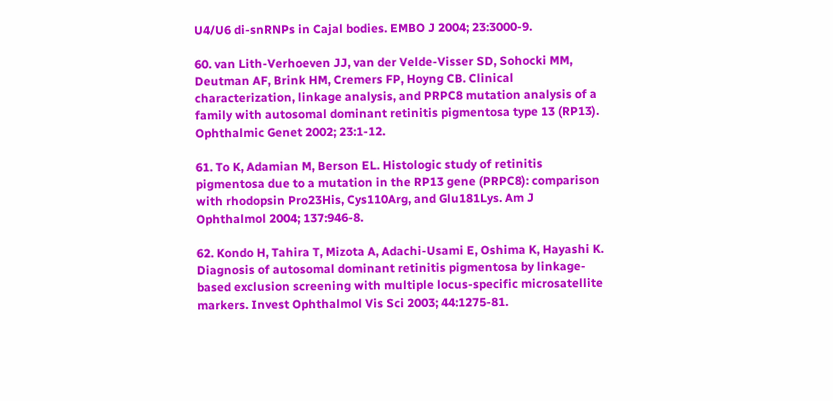U4/U6 di-snRNPs in Cajal bodies. EMBO J 2004; 23:3000-9.

60. van Lith-Verhoeven JJ, van der Velde-Visser SD, Sohocki MM, Deutman AF, Brink HM, Cremers FP, Hoyng CB. Clinical characterization, linkage analysis, and PRPC8 mutation analysis of a family with autosomal dominant retinitis pigmentosa type 13 (RP13). Ophthalmic Genet 2002; 23:1-12.

61. To K, Adamian M, Berson EL. Histologic study of retinitis pigmentosa due to a mutation in the RP13 gene (PRPC8): comparison with rhodopsin Pro23His, Cys110Arg, and Glu181Lys. Am J Ophthalmol 2004; 137:946-8.

62. Kondo H, Tahira T, Mizota A, Adachi-Usami E, Oshima K, Hayashi K. Diagnosis of autosomal dominant retinitis pigmentosa by linkage-based exclusion screening with multiple locus-specific microsatellite markers. Invest Ophthalmol Vis Sci 2003; 44:1275-81.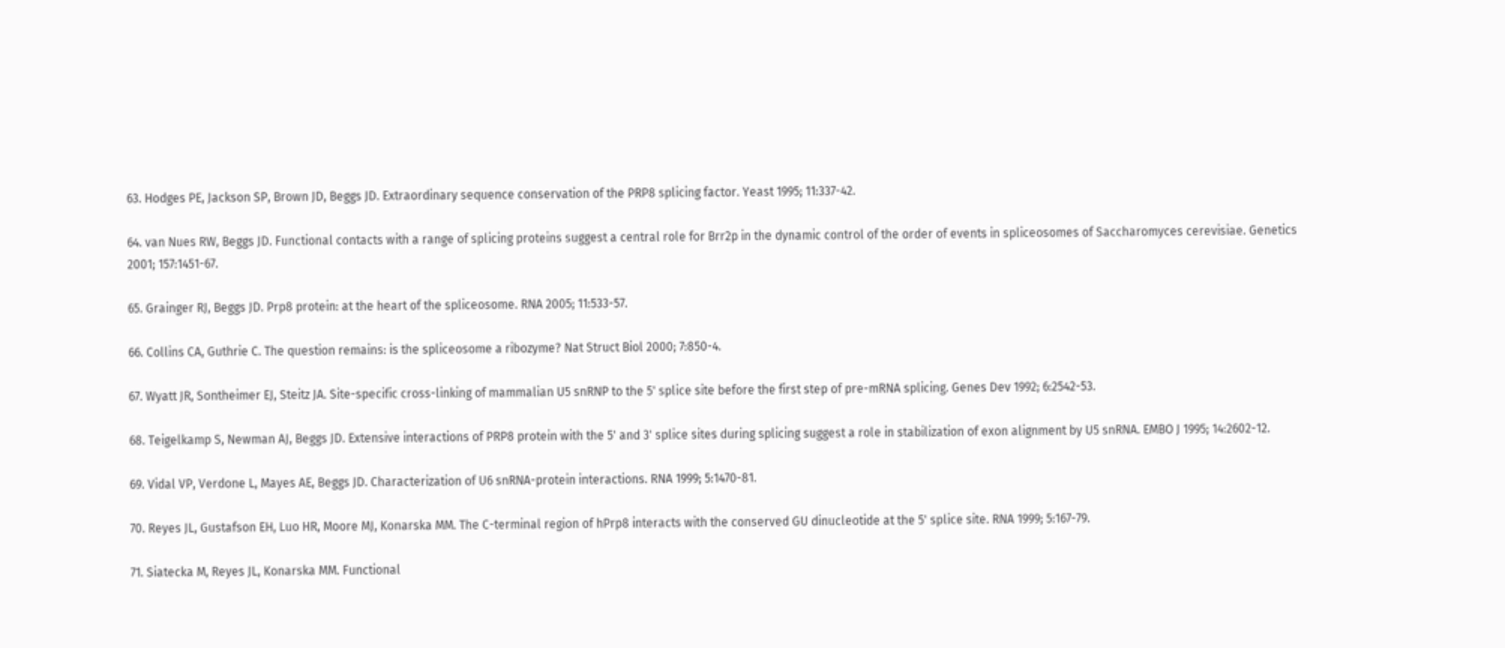63. Hodges PE, Jackson SP, Brown JD, Beggs JD. Extraordinary sequence conservation of the PRP8 splicing factor. Yeast 1995; 11:337-42.

64. van Nues RW, Beggs JD. Functional contacts with a range of splicing proteins suggest a central role for Brr2p in the dynamic control of the order of events in spliceosomes of Saccharomyces cerevisiae. Genetics 2001; 157:1451-67.

65. Grainger RJ, Beggs JD. Prp8 protein: at the heart of the spliceosome. RNA 2005; 11:533-57.

66. Collins CA, Guthrie C. The question remains: is the spliceosome a ribozyme? Nat Struct Biol 2000; 7:850-4.

67. Wyatt JR, Sontheimer EJ, Steitz JA. Site-specific cross-linking of mammalian U5 snRNP to the 5' splice site before the first step of pre-mRNA splicing. Genes Dev 1992; 6:2542-53.

68. Teigelkamp S, Newman AJ, Beggs JD. Extensive interactions of PRP8 protein with the 5' and 3' splice sites during splicing suggest a role in stabilization of exon alignment by U5 snRNA. EMBO J 1995; 14:2602-12.

69. Vidal VP, Verdone L, Mayes AE, Beggs JD. Characterization of U6 snRNA-protein interactions. RNA 1999; 5:1470-81.

70. Reyes JL, Gustafson EH, Luo HR, Moore MJ, Konarska MM. The C-terminal region of hPrp8 interacts with the conserved GU dinucleotide at the 5' splice site. RNA 1999; 5:167-79.

71. Siatecka M, Reyes JL, Konarska MM. Functional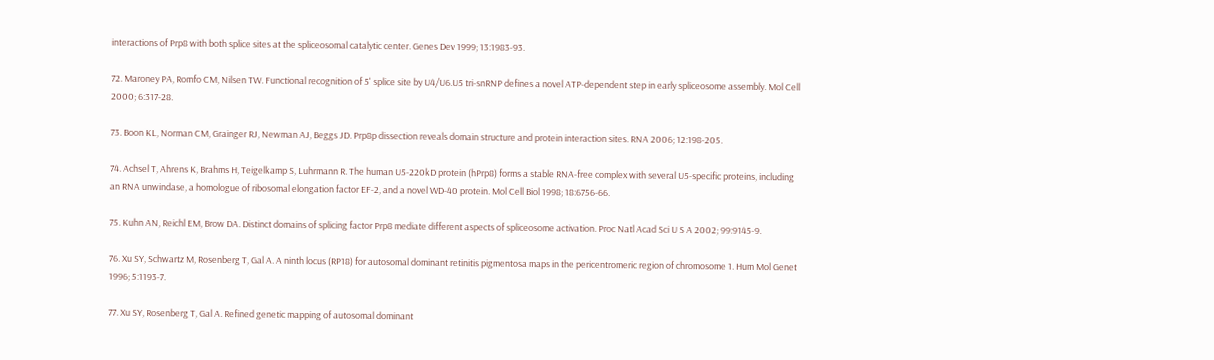interactions of Prp8 with both splice sites at the spliceosomal catalytic center. Genes Dev 1999; 13:1983-93.

72. Maroney PA, Romfo CM, Nilsen TW. Functional recognition of 5' splice site by U4/U6.U5 tri-snRNP defines a novel ATP-dependent step in early spliceosome assembly. Mol Cell 2000; 6:317-28.

73. Boon KL, Norman CM, Grainger RJ, Newman AJ, Beggs JD. Prp8p dissection reveals domain structure and protein interaction sites. RNA 2006; 12:198-205.

74. Achsel T, Ahrens K, Brahms H, Teigelkamp S, Luhrmann R. The human U5-220kD protein (hPrp8) forms a stable RNA-free complex with several U5-specific proteins, including an RNA unwindase, a homologue of ribosomal elongation factor EF-2, and a novel WD-40 protein. Mol Cell Biol 1998; 18:6756-66.

75. Kuhn AN, Reichl EM, Brow DA. Distinct domains of splicing factor Prp8 mediate different aspects of spliceosome activation. Proc Natl Acad Sci U S A 2002; 99:9145-9.

76. Xu SY, Schwartz M, Rosenberg T, Gal A. A ninth locus (RP18) for autosomal dominant retinitis pigmentosa maps in the pericentromeric region of chromosome 1. Hum Mol Genet 1996; 5:1193-7.

77. Xu SY, Rosenberg T, Gal A. Refined genetic mapping of autosomal dominant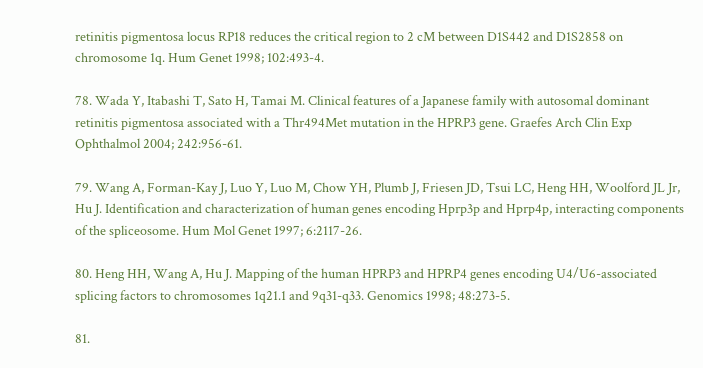retinitis pigmentosa locus RP18 reduces the critical region to 2 cM between D1S442 and D1S2858 on chromosome 1q. Hum Genet 1998; 102:493-4.

78. Wada Y, Itabashi T, Sato H, Tamai M. Clinical features of a Japanese family with autosomal dominant retinitis pigmentosa associated with a Thr494Met mutation in the HPRP3 gene. Graefes Arch Clin Exp Ophthalmol 2004; 242:956-61.

79. Wang A, Forman-Kay J, Luo Y, Luo M, Chow YH, Plumb J, Friesen JD, Tsui LC, Heng HH, Woolford JL Jr, Hu J. Identification and characterization of human genes encoding Hprp3p and Hprp4p, interacting components of the spliceosome. Hum Mol Genet 1997; 6:2117-26.

80. Heng HH, Wang A, Hu J. Mapping of the human HPRP3 and HPRP4 genes encoding U4/U6-associated splicing factors to chromosomes 1q21.1 and 9q31-q33. Genomics 1998; 48:273-5.

81.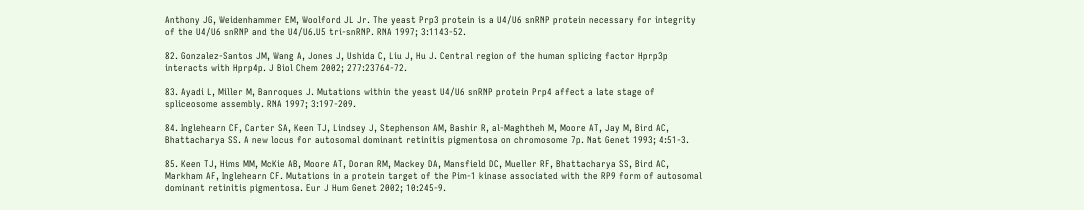Anthony JG, Weidenhammer EM, Woolford JL Jr. The yeast Prp3 protein is a U4/U6 snRNP protein necessary for integrity of the U4/U6 snRNP and the U4/U6.U5 tri-snRNP. RNA 1997; 3:1143-52.

82. Gonzalez-Santos JM, Wang A, Jones J, Ushida C, Liu J, Hu J. Central region of the human splicing factor Hprp3p interacts with Hprp4p. J Biol Chem 2002; 277:23764-72.

83. Ayadi L, Miller M, Banroques J. Mutations within the yeast U4/U6 snRNP protein Prp4 affect a late stage of spliceosome assembly. RNA 1997; 3:197-209.

84. Inglehearn CF, Carter SA, Keen TJ, Lindsey J, Stephenson AM, Bashir R, al-Maghtheh M, Moore AT, Jay M, Bird AC, Bhattacharya SS. A new locus for autosomal dominant retinitis pigmentosa on chromosome 7p. Nat Genet 1993; 4:51-3.

85. Keen TJ, Hims MM, McKie AB, Moore AT, Doran RM, Mackey DA, Mansfield DC, Mueller RF, Bhattacharya SS, Bird AC, Markham AF, Inglehearn CF. Mutations in a protein target of the Pim-1 kinase associated with the RP9 form of autosomal dominant retinitis pigmentosa. Eur J Hum Genet 2002; 10:245-9.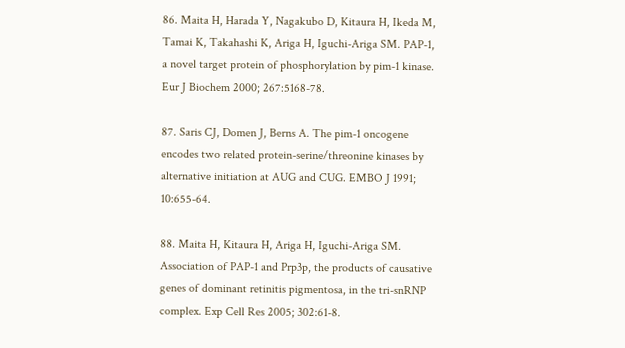86. Maita H, Harada Y, Nagakubo D, Kitaura H, Ikeda M, Tamai K, Takahashi K, Ariga H, Iguchi-Ariga SM. PAP-1, a novel target protein of phosphorylation by pim-1 kinase. Eur J Biochem 2000; 267:5168-78.

87. Saris CJ, Domen J, Berns A. The pim-1 oncogene encodes two related protein-serine/threonine kinases by alternative initiation at AUG and CUG. EMBO J 1991; 10:655-64.

88. Maita H, Kitaura H, Ariga H, Iguchi-Ariga SM. Association of PAP-1 and Prp3p, the products of causative genes of dominant retinitis pigmentosa, in the tri-snRNP complex. Exp Cell Res 2005; 302:61-8.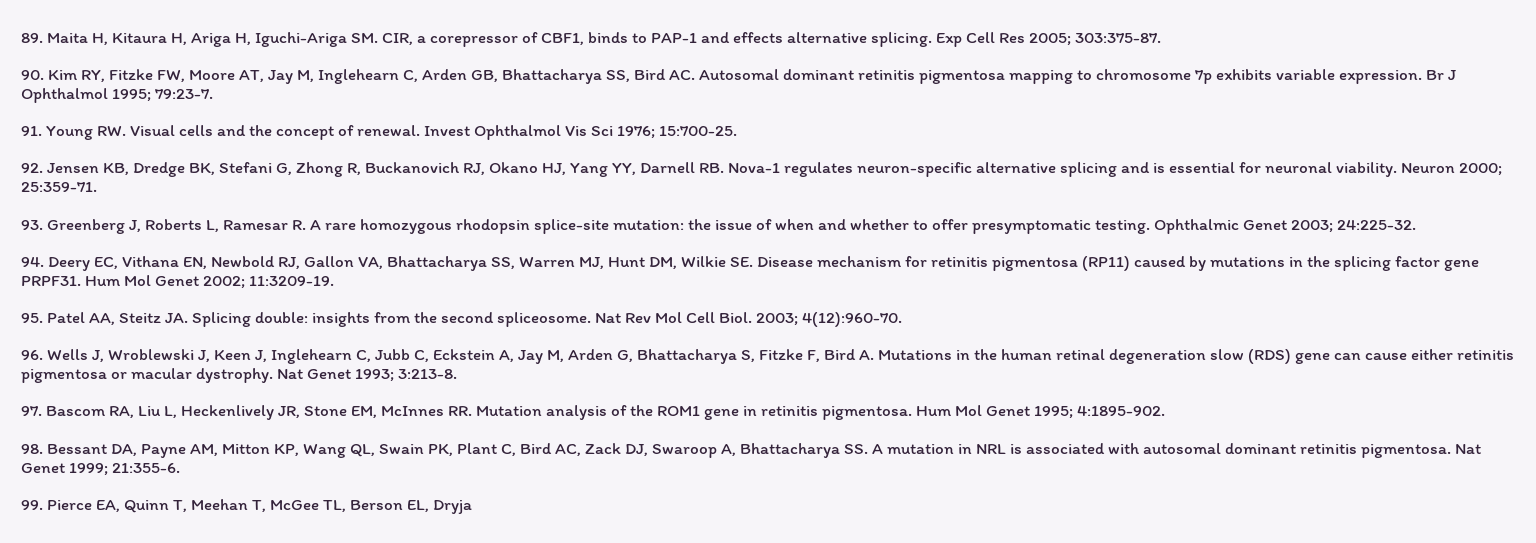89. Maita H, Kitaura H, Ariga H, Iguchi-Ariga SM. CIR, a corepressor of CBF1, binds to PAP-1 and effects alternative splicing. Exp Cell Res 2005; 303:375-87.

90. Kim RY, Fitzke FW, Moore AT, Jay M, Inglehearn C, Arden GB, Bhattacharya SS, Bird AC. Autosomal dominant retinitis pigmentosa mapping to chromosome 7p exhibits variable expression. Br J Ophthalmol 1995; 79:23-7.

91. Young RW. Visual cells and the concept of renewal. Invest Ophthalmol Vis Sci 1976; 15:700-25.

92. Jensen KB, Dredge BK, Stefani G, Zhong R, Buckanovich RJ, Okano HJ, Yang YY, Darnell RB. Nova-1 regulates neuron-specific alternative splicing and is essential for neuronal viability. Neuron 2000; 25:359-71.

93. Greenberg J, Roberts L, Ramesar R. A rare homozygous rhodopsin splice-site mutation: the issue of when and whether to offer presymptomatic testing. Ophthalmic Genet 2003; 24:225-32.

94. Deery EC, Vithana EN, Newbold RJ, Gallon VA, Bhattacharya SS, Warren MJ, Hunt DM, Wilkie SE. Disease mechanism for retinitis pigmentosa (RP11) caused by mutations in the splicing factor gene PRPF31. Hum Mol Genet 2002; 11:3209-19.

95. Patel AA, Steitz JA. Splicing double: insights from the second spliceosome. Nat Rev Mol Cell Biol. 2003; 4(12):960-70.

96. Wells J, Wroblewski J, Keen J, Inglehearn C, Jubb C, Eckstein A, Jay M, Arden G, Bhattacharya S, Fitzke F, Bird A. Mutations in the human retinal degeneration slow (RDS) gene can cause either retinitis pigmentosa or macular dystrophy. Nat Genet 1993; 3:213-8.

97. Bascom RA, Liu L, Heckenlively JR, Stone EM, McInnes RR. Mutation analysis of the ROM1 gene in retinitis pigmentosa. Hum Mol Genet 1995; 4:1895-902.

98. Bessant DA, Payne AM, Mitton KP, Wang QL, Swain PK, Plant C, Bird AC, Zack DJ, Swaroop A, Bhattacharya SS. A mutation in NRL is associated with autosomal dominant retinitis pigmentosa. Nat Genet 1999; 21:355-6.

99. Pierce EA, Quinn T, Meehan T, McGee TL, Berson EL, Dryja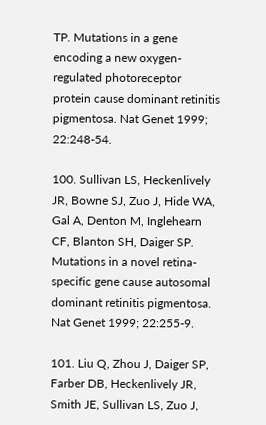TP. Mutations in a gene encoding a new oxygen-regulated photoreceptor protein cause dominant retinitis pigmentosa. Nat Genet 1999; 22:248-54.

100. Sullivan LS, Heckenlively JR, Bowne SJ, Zuo J, Hide WA, Gal A, Denton M, Inglehearn CF, Blanton SH, Daiger SP. Mutations in a novel retina-specific gene cause autosomal dominant retinitis pigmentosa. Nat Genet 1999; 22:255-9.

101. Liu Q, Zhou J, Daiger SP, Farber DB, Heckenlively JR, Smith JE, Sullivan LS, Zuo J,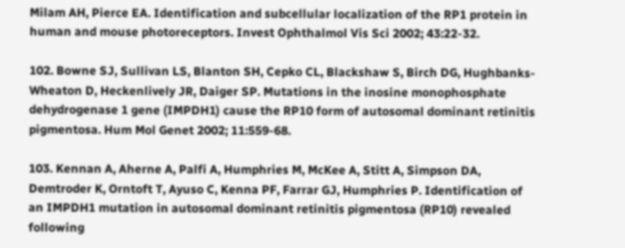Milam AH, Pierce EA. Identification and subcellular localization of the RP1 protein in human and mouse photoreceptors. Invest Ophthalmol Vis Sci 2002; 43:22-32.

102. Bowne SJ, Sullivan LS, Blanton SH, Cepko CL, Blackshaw S, Birch DG, Hughbanks-Wheaton D, Heckenlively JR, Daiger SP. Mutations in the inosine monophosphate dehydrogenase 1 gene (IMPDH1) cause the RP10 form of autosomal dominant retinitis pigmentosa. Hum Mol Genet 2002; 11:559-68.

103. Kennan A, Aherne A, Palfi A, Humphries M, McKee A, Stitt A, Simpson DA, Demtroder K, Orntoft T, Ayuso C, Kenna PF, Farrar GJ, Humphries P. Identification of an IMPDH1 mutation in autosomal dominant retinitis pigmentosa (RP10) revealed following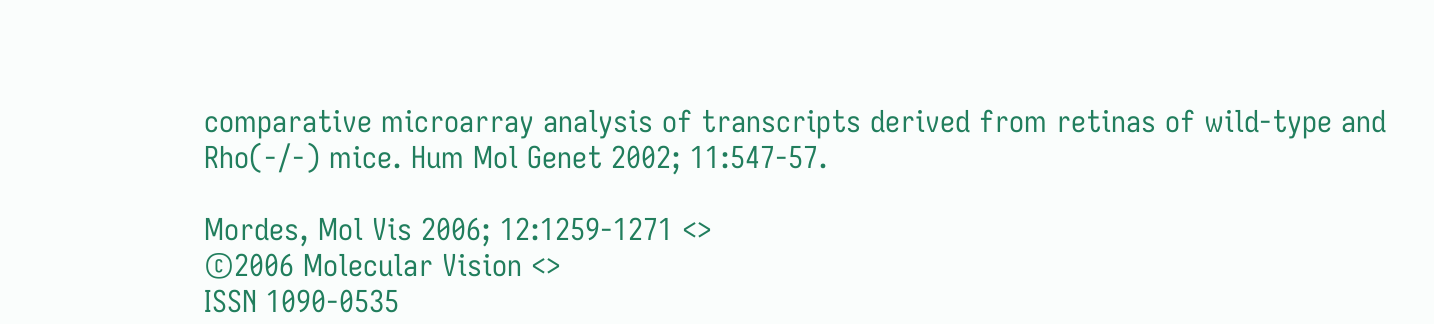comparative microarray analysis of transcripts derived from retinas of wild-type and Rho(-/-) mice. Hum Mol Genet 2002; 11:547-57.

Mordes, Mol Vis 2006; 12:1259-1271 <>
©2006 Molecular Vision <>
ISSN 1090-0535